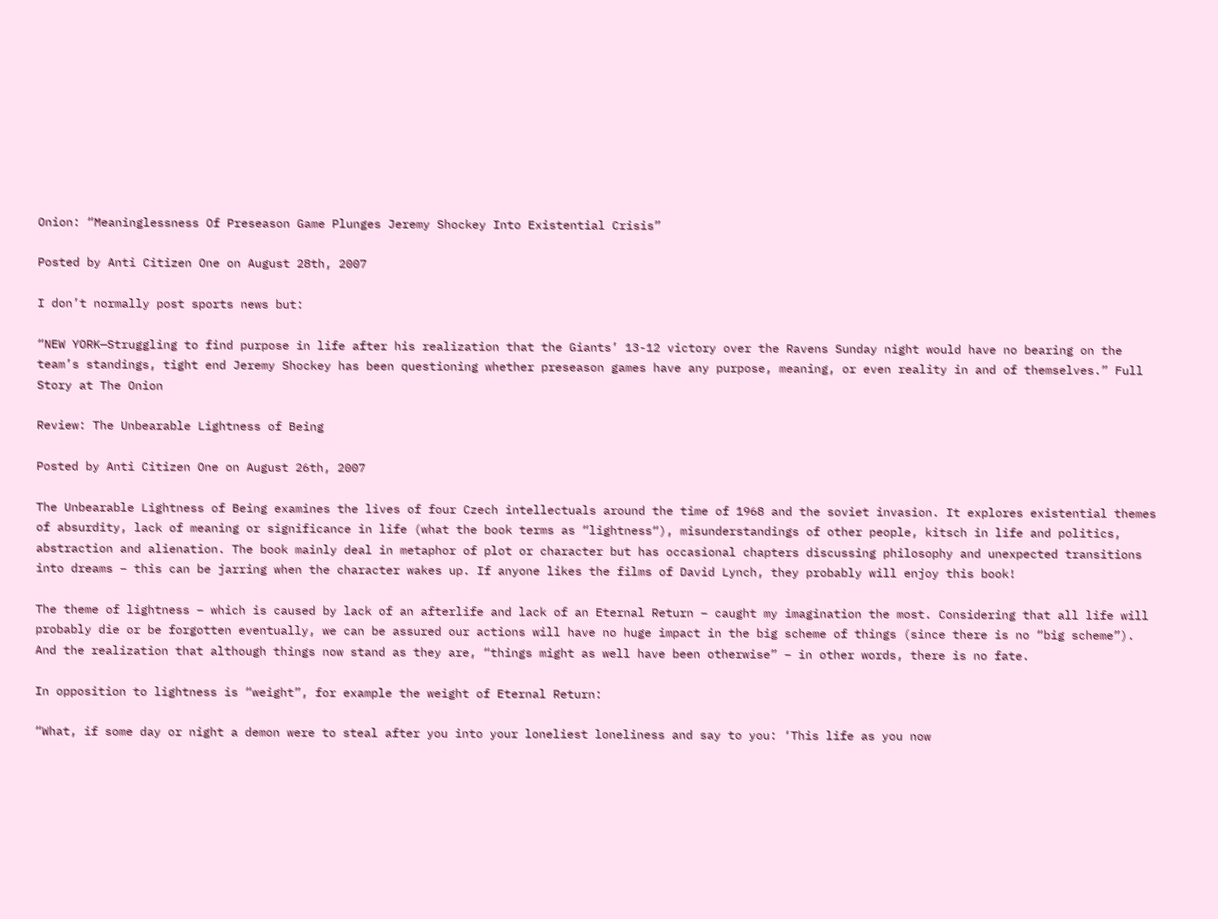Onion: “Meaninglessness Of Preseason Game Plunges Jeremy Shockey Into Existential Crisis”

Posted by Anti Citizen One on August 28th, 2007

I don’t normally post sports news but:

“NEW YORK—Struggling to find purpose in life after his realization that the Giants’ 13-12 victory over the Ravens Sunday night would have no bearing on the team’s standings, tight end Jeremy Shockey has been questioning whether preseason games have any purpose, meaning, or even reality in and of themselves.” Full Story at The Onion

Review: The Unbearable Lightness of Being

Posted by Anti Citizen One on August 26th, 2007

The Unbearable Lightness of Being examines the lives of four Czech intellectuals around the time of 1968 and the soviet invasion. It explores existential themes of absurdity, lack of meaning or significance in life (what the book terms as “lightness“), misunderstandings of other people, kitsch in life and politics, abstraction and alienation. The book mainly deal in metaphor of plot or character but has occasional chapters discussing philosophy and unexpected transitions into dreams – this can be jarring when the character wakes up. If anyone likes the films of David Lynch, they probably will enjoy this book!

The theme of lightness – which is caused by lack of an afterlife and lack of an Eternal Return – caught my imagination the most. Considering that all life will probably die or be forgotten eventually, we can be assured our actions will have no huge impact in the big scheme of things (since there is no “big scheme”). And the realization that although things now stand as they are, “things might as well have been otherwise” – in other words, there is no fate.

In opposition to lightness is “weight”, for example the weight of Eternal Return:

“What, if some day or night a demon were to steal after you into your loneliest loneliness and say to you: ‘This life as you now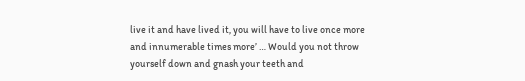live it and have lived it, you will have to live once more and innumerable times more’ … Would you not throw yourself down and gnash your teeth and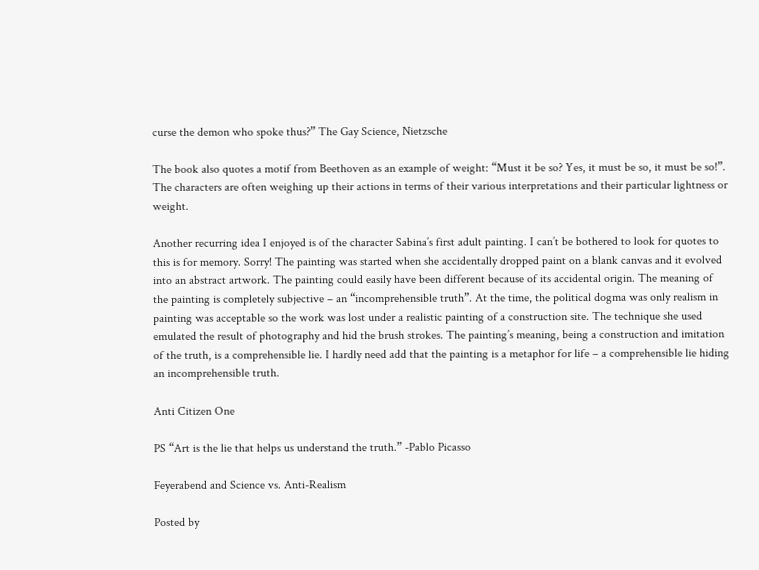curse the demon who spoke thus?” The Gay Science, Nietzsche

The book also quotes a motif from Beethoven as an example of weight: “Must it be so? Yes, it must be so, it must be so!”. The characters are often weighing up their actions in terms of their various interpretations and their particular lightness or weight.

Another recurring idea I enjoyed is of the character Sabina’s first adult painting. I can’t be bothered to look for quotes to this is for memory. Sorry! The painting was started when she accidentally dropped paint on a blank canvas and it evolved into an abstract artwork. The painting could easily have been different because of its accidental origin. The meaning of the painting is completely subjective – an “incomprehensible truth”. At the time, the political dogma was only realism in painting was acceptable so the work was lost under a realistic painting of a construction site. The technique she used emulated the result of photography and hid the brush strokes. The painting’s meaning, being a construction and imitation of the truth, is a comprehensible lie. I hardly need add that the painting is a metaphor for life – a comprehensible lie hiding an incomprehensible truth.

Anti Citizen One

PS “Art is the lie that helps us understand the truth.” -Pablo Picasso

Feyerabend and Science vs. Anti-Realism

Posted by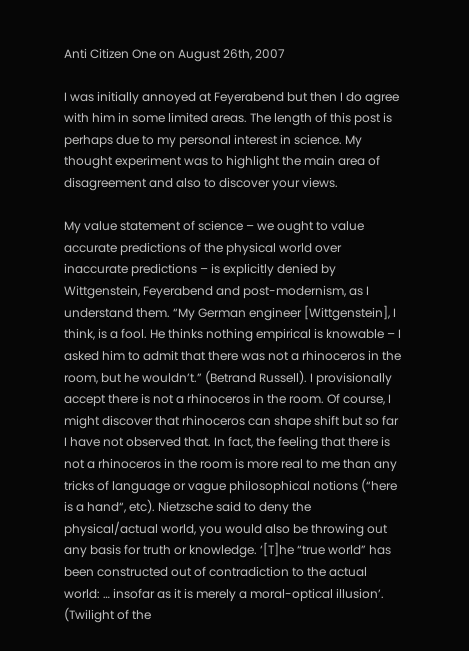Anti Citizen One on August 26th, 2007

I was initially annoyed at Feyerabend but then I do agree with him in some limited areas. The length of this post is perhaps due to my personal interest in science. My thought experiment was to highlight the main area of disagreement and also to discover your views.

My value statement of science – we ought to value accurate predictions of the physical world over inaccurate predictions – is explicitly denied by Wittgenstein, Feyerabend and post-modernism, as I understand them. “My German engineer [Wittgenstein], I think, is a fool. He thinks nothing empirical is knowable – I asked him to admit that there was not a rhinoceros in the room, but he wouldn’t.” (Betrand Russell). I provisionally accept there is not a rhinoceros in the room. Of course, I might discover that rhinoceros can shape shift but so far I have not observed that. In fact, the feeling that there is not a rhinoceros in the room is more real to me than any tricks of language or vague philosophical notions (“here is a hand“, etc). Nietzsche said to deny the physical/actual world, you would also be throwing out any basis for truth or knowledge. ‘[T]he “true world” has been constructed out of contradiction to the actual world: … insofar as it is merely a moral-optical illusion’. (Twilight of the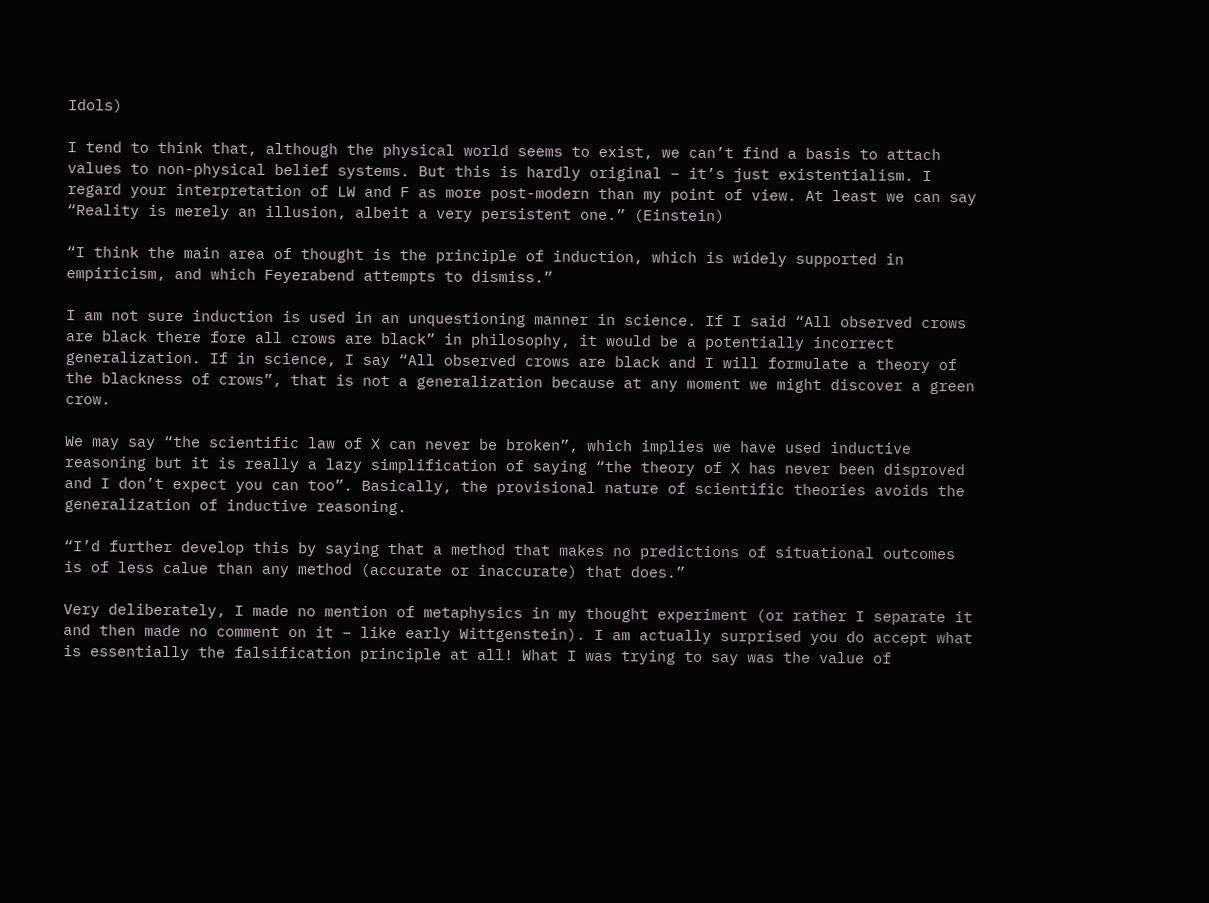Idols)

I tend to think that, although the physical world seems to exist, we can’t find a basis to attach values to non-physical belief systems. But this is hardly original – it’s just existentialism. I regard your interpretation of LW and F as more post-modern than my point of view. At least we can say “Reality is merely an illusion, albeit a very persistent one.” (Einstein)

“I think the main area of thought is the principle of induction, which is widely supported in empiricism, and which Feyerabend attempts to dismiss.”

I am not sure induction is used in an unquestioning manner in science. If I said “All observed crows are black there fore all crows are black” in philosophy, it would be a potentially incorrect generalization. If in science, I say “All observed crows are black and I will formulate a theory of the blackness of crows”, that is not a generalization because at any moment we might discover a green crow.

We may say “the scientific law of X can never be broken”, which implies we have used inductive reasoning but it is really a lazy simplification of saying “the theory of X has never been disproved and I don’t expect you can too”. Basically, the provisional nature of scientific theories avoids the generalization of inductive reasoning.

“I’d further develop this by saying that a method that makes no predictions of situational outcomes is of less calue than any method (accurate or inaccurate) that does.”

Very deliberately, I made no mention of metaphysics in my thought experiment (or rather I separate it and then made no comment on it – like early Wittgenstein). I am actually surprised you do accept what is essentially the falsification principle at all! What I was trying to say was the value of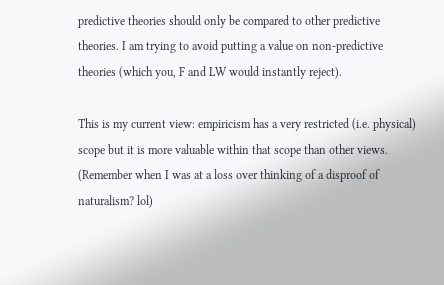predictive theories should only be compared to other predictive theories. I am trying to avoid putting a value on non-predictive theories (which you, F and LW would instantly reject).

This is my current view: empiricism has a very restricted (i.e. physical) scope but it is more valuable within that scope than other views. (Remember when I was at a loss over thinking of a disproof of naturalism? lol)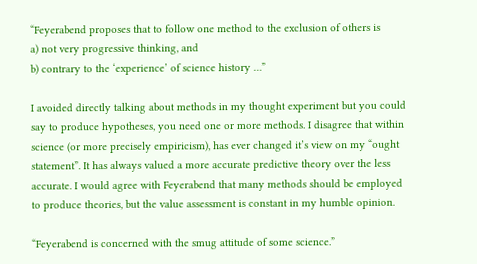“Feyerabend proposes that to follow one method to the exclusion of others is
a) not very progressive thinking, and
b) contrary to the ‘experience’ of science history …”

I avoided directly talking about methods in my thought experiment but you could say to produce hypotheses, you need one or more methods. I disagree that within science (or more precisely empiricism), has ever changed it’s view on my “ought statement”. It has always valued a more accurate predictive theory over the less accurate. I would agree with Feyerabend that many methods should be employed to produce theories, but the value assessment is constant in my humble opinion.

“Feyerabend is concerned with the smug attitude of some science.”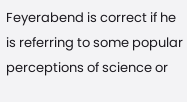Feyerabend is correct if he is referring to some popular perceptions of science or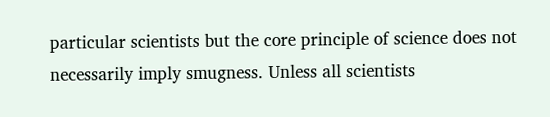particular scientists but the core principle of science does not necessarily imply smugness. Unless all scientists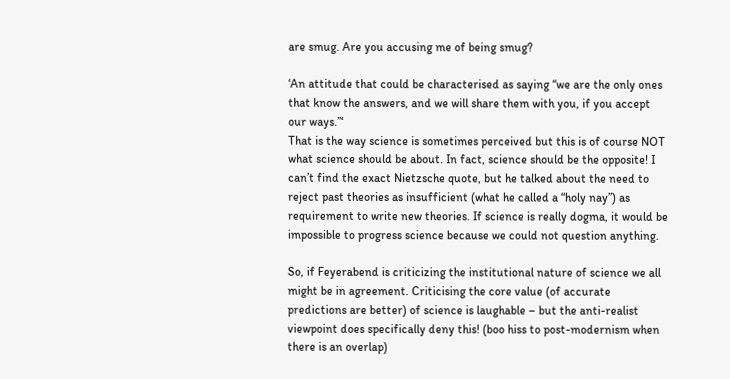are smug. Are you accusing me of being smug?

‘An attitude that could be characterised as saying “we are the only ones that know the answers, and we will share them with you, if you accept our ways.”‘
That is the way science is sometimes perceived but this is of course NOT what science should be about. In fact, science should be the opposite! I can’t find the exact Nietzsche quote, but he talked about the need to reject past theories as insufficient (what he called a “holy nay”) as requirement to write new theories. If science is really dogma, it would be impossible to progress science because we could not question anything.

So, if Feyerabend is criticizing the institutional nature of science we all might be in agreement. Criticising the core value (of accurate predictions are better) of science is laughable – but the anti-realist viewpoint does specifically deny this! (boo hiss to post-modernism when there is an overlap)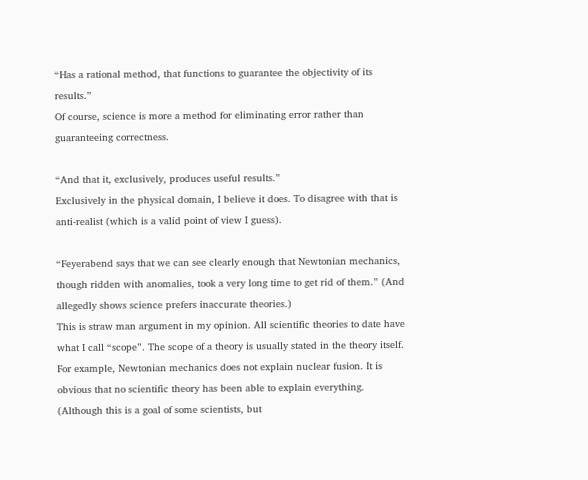“Has a rational method, that functions to guarantee the objectivity of its results.”
Of course, science is more a method for eliminating error rather than guaranteeing correctness.

“And that it, exclusively, produces useful results.”
Exclusively in the physical domain, I believe it does. To disagree with that is anti-realist (which is a valid point of view I guess).

“Feyerabend says that we can see clearly enough that Newtonian mechanics, though ridden with anomalies, took a very long time to get rid of them.” (And allegedly shows science prefers inaccurate theories.)
This is straw man argument in my opinion. All scientific theories to date have what I call “scope”. The scope of a theory is usually stated in the theory itself. For example, Newtonian mechanics does not explain nuclear fusion. It is obvious that no scientific theory has been able to explain everything. (Although this is a goal of some scientists, but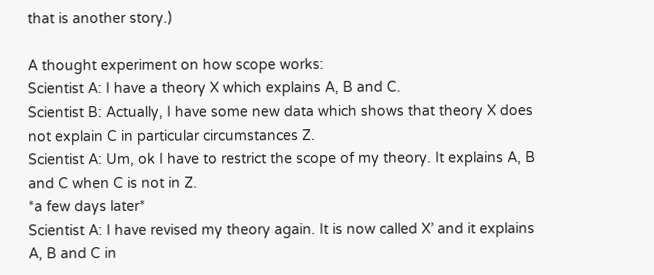that is another story.)

A thought experiment on how scope works:
Scientist A: I have a theory X which explains A, B and C.
Scientist B: Actually, I have some new data which shows that theory X does not explain C in particular circumstances Z.
Scientist A: Um, ok I have to restrict the scope of my theory. It explains A, B and C when C is not in Z.
*a few days later*
Scientist A: I have revised my theory again. It is now called X’ and it explains A, B and C in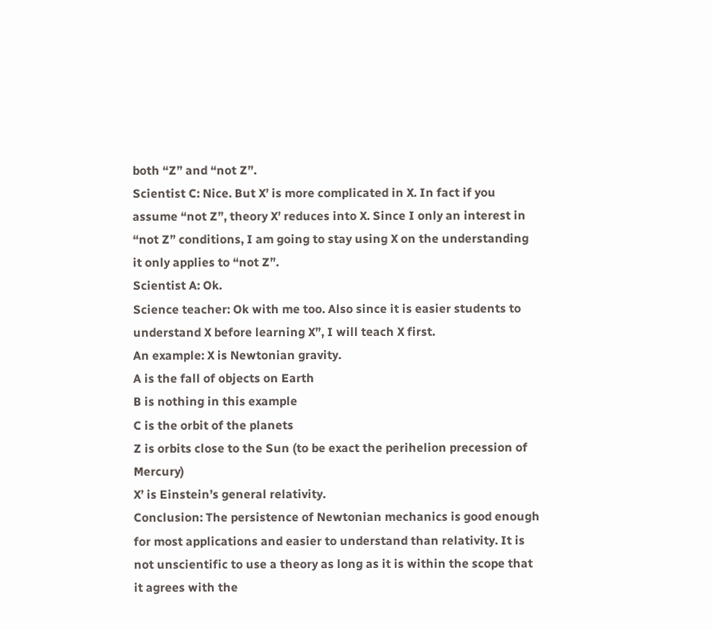both “Z” and “not Z”.
Scientist C: Nice. But X’ is more complicated in X. In fact if you assume “not Z”, theory X’ reduces into X. Since I only an interest in “not Z” conditions, I am going to stay using X on the understanding it only applies to “not Z”.
Scientist A: Ok.
Science teacher: Ok with me too. Also since it is easier students to understand X before learning X”, I will teach X first.
An example: X is Newtonian gravity.
A is the fall of objects on Earth
B is nothing in this example
C is the orbit of the planets
Z is orbits close to the Sun (to be exact the perihelion precession of Mercury)
X’ is Einstein’s general relativity.
Conclusion: The persistence of Newtonian mechanics is good enough for most applications and easier to understand than relativity. It is not unscientific to use a theory as long as it is within the scope that it agrees with the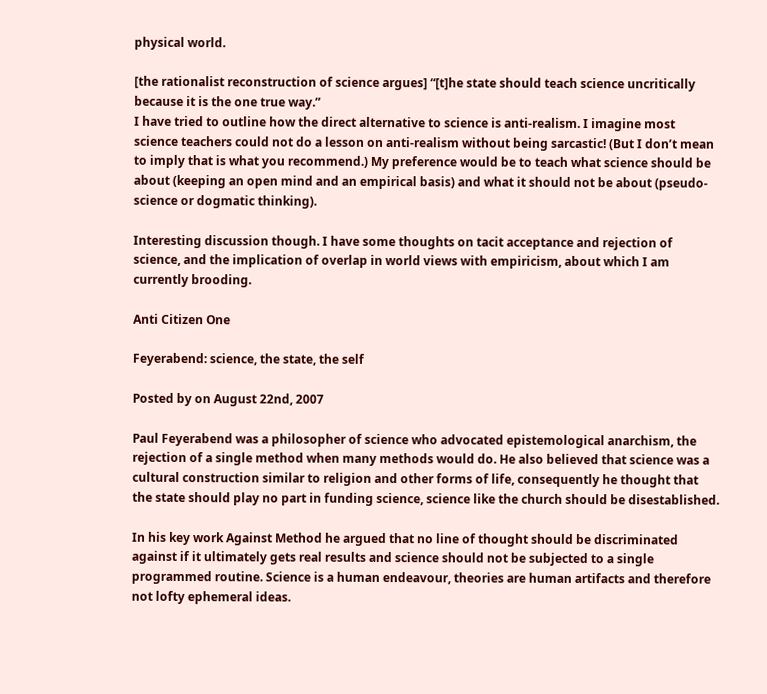physical world.

[the rationalist reconstruction of science argues] “[t]he state should teach science uncritically because it is the one true way.”
I have tried to outline how the direct alternative to science is anti-realism. I imagine most science teachers could not do a lesson on anti-realism without being sarcastic! (But I don’t mean to imply that is what you recommend.) My preference would be to teach what science should be about (keeping an open mind and an empirical basis) and what it should not be about (pseudo-science or dogmatic thinking).

Interesting discussion though. I have some thoughts on tacit acceptance and rejection of science, and the implication of overlap in world views with empiricism, about which I am currently brooding.

Anti Citizen One

Feyerabend: science, the state, the self

Posted by on August 22nd, 2007

Paul Feyerabend was a philosopher of science who advocated epistemological anarchism, the rejection of a single method when many methods would do. He also believed that science was a cultural construction similar to religion and other forms of life, consequently he thought that the state should play no part in funding science, science like the church should be disestablished.

In his key work Against Method he argued that no line of thought should be discriminated against if it ultimately gets real results and science should not be subjected to a single programmed routine. Science is a human endeavour, theories are human artifacts and therefore not lofty ephemeral ideas.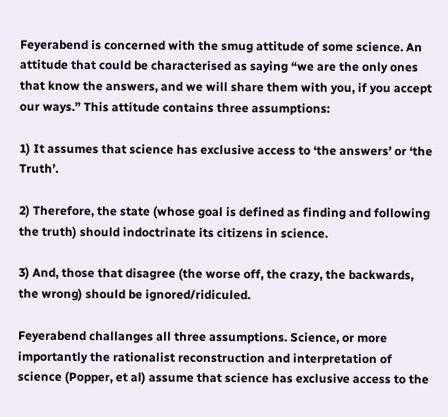Feyerabend is concerned with the smug attitude of some science. An attitude that could be characterised as saying “we are the only ones that know the answers, and we will share them with you, if you accept our ways.” This attitude contains three assumptions:

1) It assumes that science has exclusive access to ‘the answers’ or ‘the Truth’.

2) Therefore, the state (whose goal is defined as finding and following the truth) should indoctrinate its citizens in science.

3) And, those that disagree (the worse off, the crazy, the backwards, the wrong) should be ignored/ridiculed.

Feyerabend challanges all three assumptions. Science, or more importantly the rationalist reconstruction and interpretation of science (Popper, et al) assume that science has exclusive access to the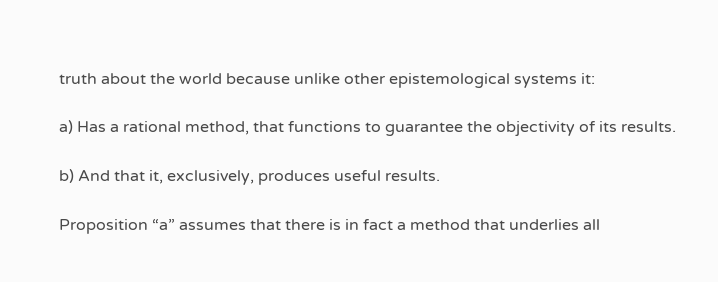truth about the world because unlike other epistemological systems it:

a) Has a rational method, that functions to guarantee the objectivity of its results.

b) And that it, exclusively, produces useful results.

Proposition “a” assumes that there is in fact a method that underlies all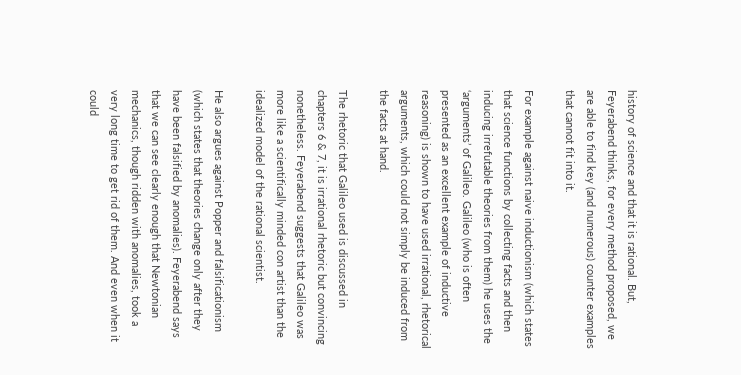history of science and that it is rational. But, Feyerabend thinks, for every method proposed, we are able to find key (and numerous) counter examples that cannot fit into it.

For example against naive inductionism (which states that science functions by collecting facts and then inducing irrefutable theories from them) he uses the ‘arguments’ of Galileo. Galileo (who is often presented as an excellent example of inductive reasoning) is shown to have used irrational, rhetorical arguments, which could not simply be induced from the facts at hand.

The rhetoric that Galileo used is discussed in chapters 6 & 7, it is irrational rhetoric but convincing nonetheless. Feyerabend suggests that Galileo was more like a scientifically minded con artist than the idealized model of the rational scientist.

He also argues against Popper and falsificationism (which states that theories change only after they have been falsified by anomalies). Feyerabend says that we can see clearly enough that Newtonian mechanics, though ridden with anomalies, took a very long time to get rid of them. And even when it could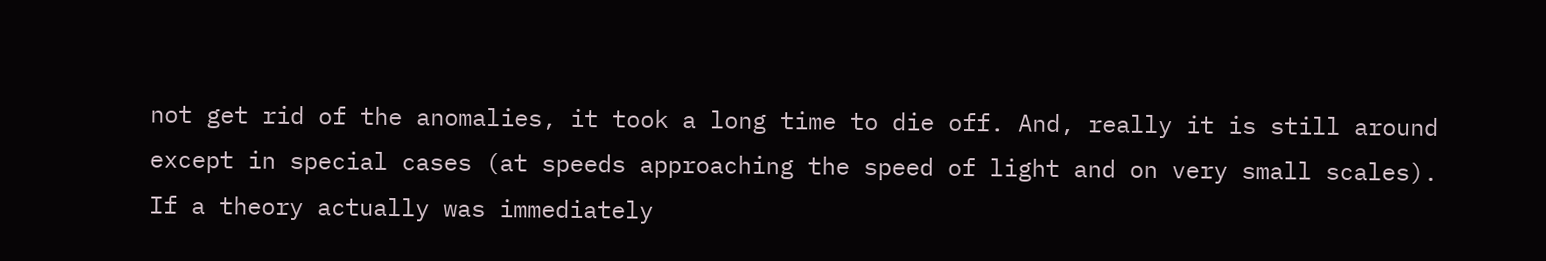not get rid of the anomalies, it took a long time to die off. And, really it is still around except in special cases (at speeds approaching the speed of light and on very small scales). If a theory actually was immediately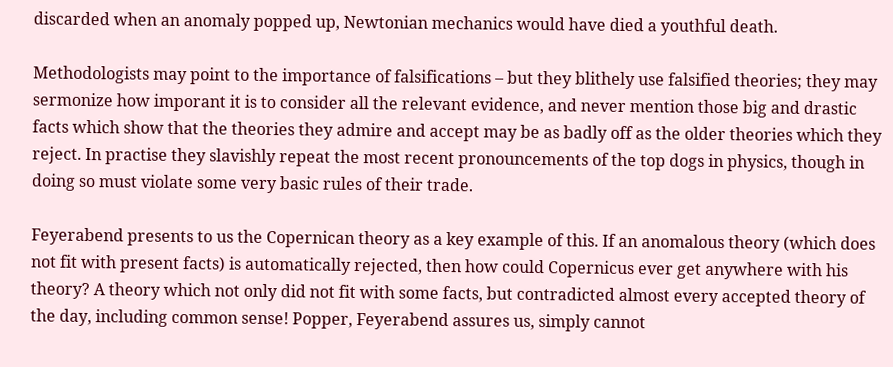discarded when an anomaly popped up, Newtonian mechanics would have died a youthful death.

Methodologists may point to the importance of falsifications – but they blithely use falsified theories; they may sermonize how imporant it is to consider all the relevant evidence, and never mention those big and drastic facts which show that the theories they admire and accept may be as badly off as the older theories which they reject. In practise they slavishly repeat the most recent pronouncements of the top dogs in physics, though in doing so must violate some very basic rules of their trade.

Feyerabend presents to us the Copernican theory as a key example of this. If an anomalous theory (which does not fit with present facts) is automatically rejected, then how could Copernicus ever get anywhere with his theory? A theory which not only did not fit with some facts, but contradicted almost every accepted theory of the day, including common sense! Popper, Feyerabend assures us, simply cannot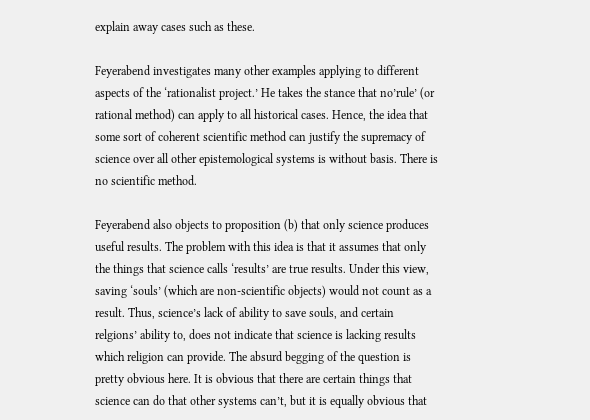explain away cases such as these.

Feyerabend investigates many other examples applying to different aspects of the ‘rationalist project.’ He takes the stance that no’rule’ (or rational method) can apply to all historical cases. Hence, the idea that some sort of coherent scientific method can justify the supremacy of science over all other epistemological systems is without basis. There is no scientific method.

Feyerabend also objects to proposition (b) that only science produces useful results. The problem with this idea is that it assumes that only the things that science calls ‘results’ are true results. Under this view, saving ‘souls’ (which are non-scientific objects) would not count as a result. Thus, science’s lack of ability to save souls, and certain relgions’ ability to, does not indicate that science is lacking results which religion can provide. The absurd begging of the question is pretty obvious here. It is obvious that there are certain things that science can do that other systems can’t, but it is equally obvious that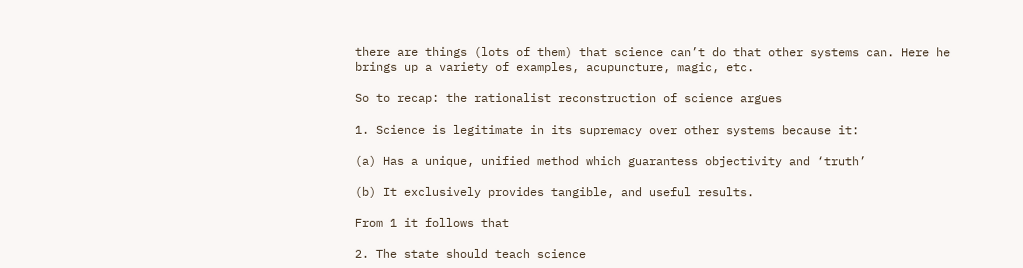there are things (lots of them) that science can’t do that other systems can. Here he brings up a variety of examples, acupuncture, magic, etc.

So to recap: the rationalist reconstruction of science argues

1. Science is legitimate in its supremacy over other systems because it:

(a) Has a unique, unified method which guarantess objectivity and ‘truth’

(b) It exclusively provides tangible, and useful results.

From 1 it follows that

2. The state should teach science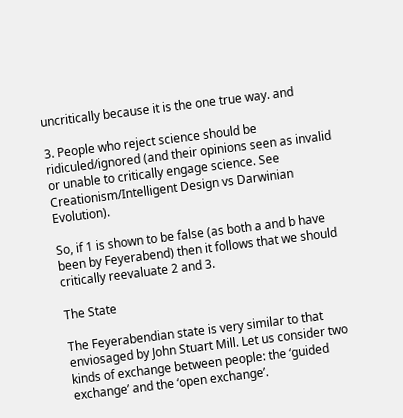uncritically because it is the one true way. and

3. People who reject science should be ridiculed/ignored (and their opinions seen as invalid or unable to critically engage science. See Creationism/Intelligent Design vs Darwinian Evolution).

So, if 1 is shown to be false (as both a and b have been by Feyerabend) then it follows that we should critically reevaluate 2 and 3.

The State

The Feyerabendian state is very similar to that enviosaged by John Stuart Mill. Let us consider two kinds of exchange between people: the ‘guided exchange’ and the ‘open exchange’.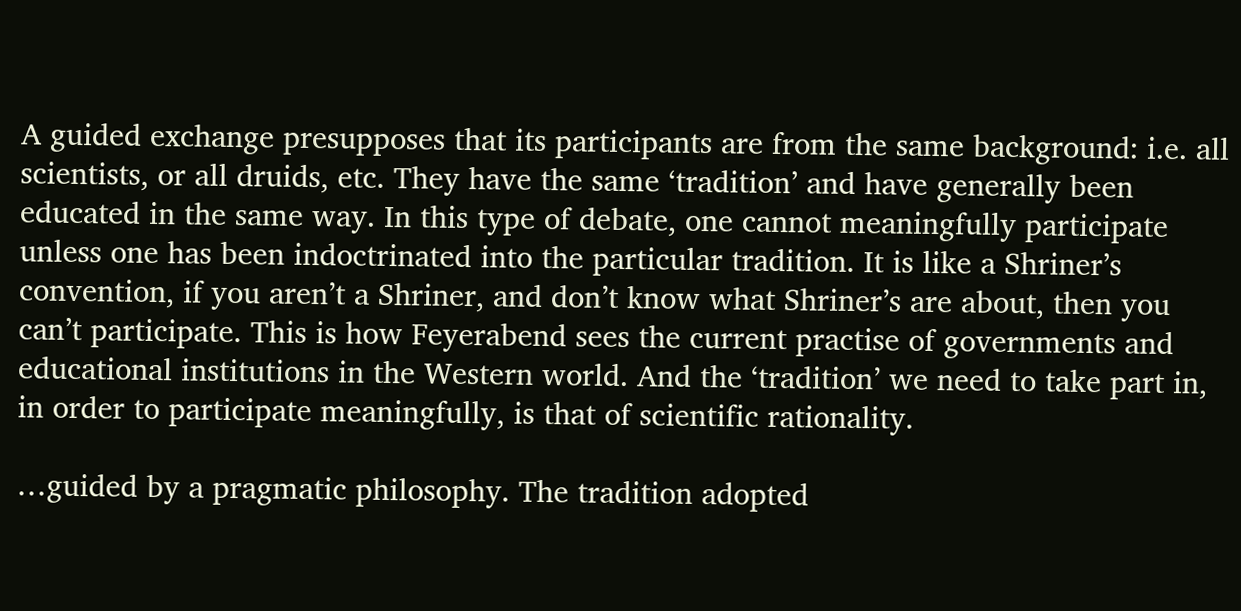A guided exchange presupposes that its participants are from the same background: i.e. all scientists, or all druids, etc. They have the same ‘tradition’ and have generally been educated in the same way. In this type of debate, one cannot meaningfully participate unless one has been indoctrinated into the particular tradition. It is like a Shriner’s convention, if you aren’t a Shriner, and don’t know what Shriner’s are about, then you can’t participate. This is how Feyerabend sees the current practise of governments and educational institutions in the Western world. And the ‘tradition’ we need to take part in, in order to participate meaningfully, is that of scientific rationality.

…guided by a pragmatic philosophy. The tradition adopted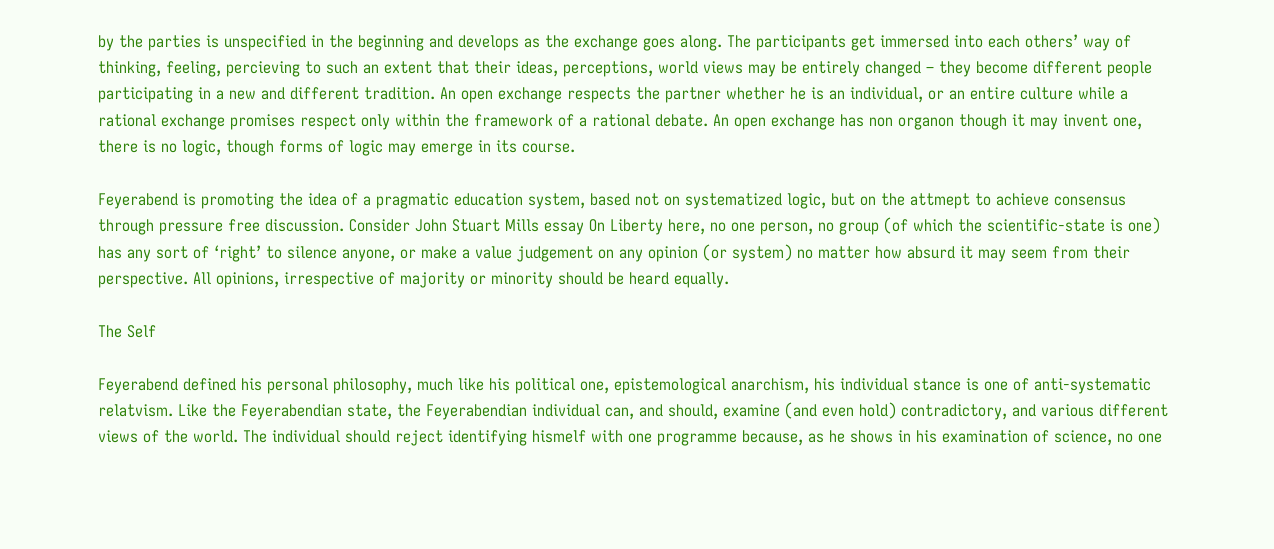by the parties is unspecified in the beginning and develops as the exchange goes along. The participants get immersed into each others’ way of thinking, feeling, percieving to such an extent that their ideas, perceptions, world views may be entirely changed – they become different people participating in a new and different tradition. An open exchange respects the partner whether he is an individual, or an entire culture while a rational exchange promises respect only within the framework of a rational debate. An open exchange has non organon though it may invent one, there is no logic, though forms of logic may emerge in its course.

Feyerabend is promoting the idea of a pragmatic education system, based not on systematized logic, but on the attmept to achieve consensus through pressure free discussion. Consider John Stuart Mills essay On Liberty here, no one person, no group (of which the scientific-state is one) has any sort of ‘right’ to silence anyone, or make a value judgement on any opinion (or system) no matter how absurd it may seem from their perspective. All opinions, irrespective of majority or minority should be heard equally.

The Self

Feyerabend defined his personal philosophy, much like his political one, epistemological anarchism, his individual stance is one of anti-systematic relatvism. Like the Feyerabendian state, the Feyerabendian individual can, and should, examine (and even hold) contradictory, and various different views of the world. The individual should reject identifying hismelf with one programme because, as he shows in his examination of science, no one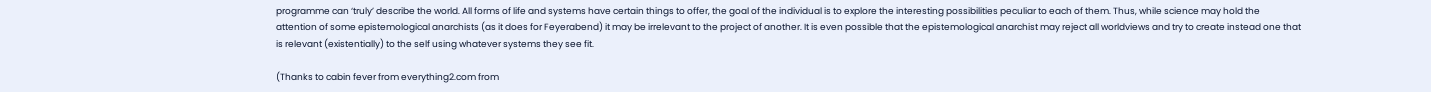programme can ‘truly’ describe the world. All forms of life and systems have certain things to offer, the goal of the individual is to explore the interesting possibilities peculiar to each of them. Thus, while science may hold the attention of some epistemological anarchists (as it does for Feyerabend) it may be irrelevant to the project of another. It is even possible that the epistemological anarchist may reject all worldviews and try to create instead one that is relevant (existentially) to the self using whatever systems they see fit.

(Thanks to cabin fever from everything2.com from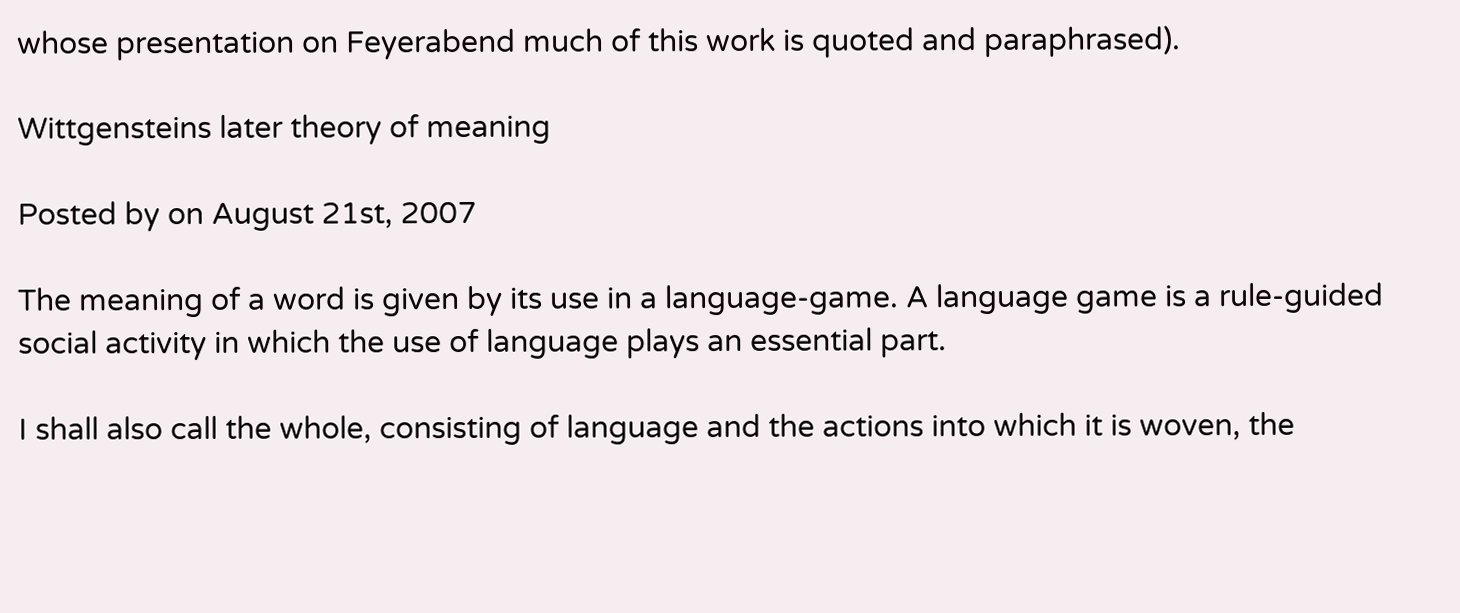whose presentation on Feyerabend much of this work is quoted and paraphrased).

Wittgensteins later theory of meaning

Posted by on August 21st, 2007

The meaning of a word is given by its use in a language-game. A language game is a rule-guided social activity in which the use of language plays an essential part.

I shall also call the whole, consisting of language and the actions into which it is woven, the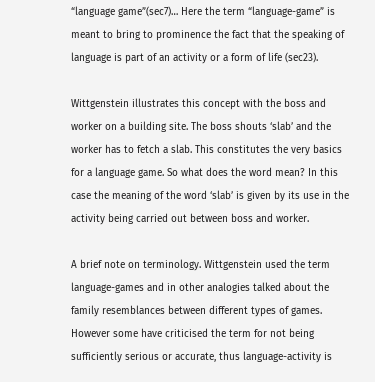“language game”(sec7)… Here the term “language-game” is meant to bring to prominence the fact that the speaking of language is part of an activity or a form of life (sec23).

Wittgenstein illustrates this concept with the boss and worker on a building site. The boss shouts ‘slab’ and the worker has to fetch a slab. This constitutes the very basics for a language game. So what does the word mean? In this case the meaning of the word ‘slab’ is given by its use in the activity being carried out between boss and worker.

A brief note on terminology. Wittgenstein used the term language-games and in other analogies talked about the family resemblances between different types of games. However some have criticised the term for not being sufficiently serious or accurate, thus language-activity is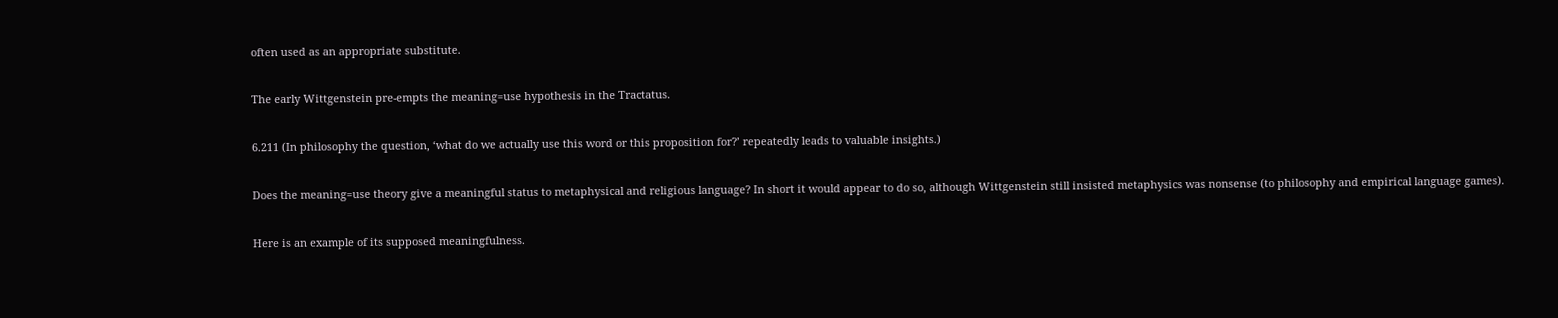often used as an appropriate substitute.

The early Wittgenstein pre-empts the meaning=use hypothesis in the Tractatus.

6.211 (In philosophy the question, ‘what do we actually use this word or this proposition for?’ repeatedly leads to valuable insights.)

Does the meaning=use theory give a meaningful status to metaphysical and religious language? In short it would appear to do so, although Wittgenstein still insisted metaphysics was nonsense (to philosophy and empirical language games).

Here is an example of its supposed meaningfulness.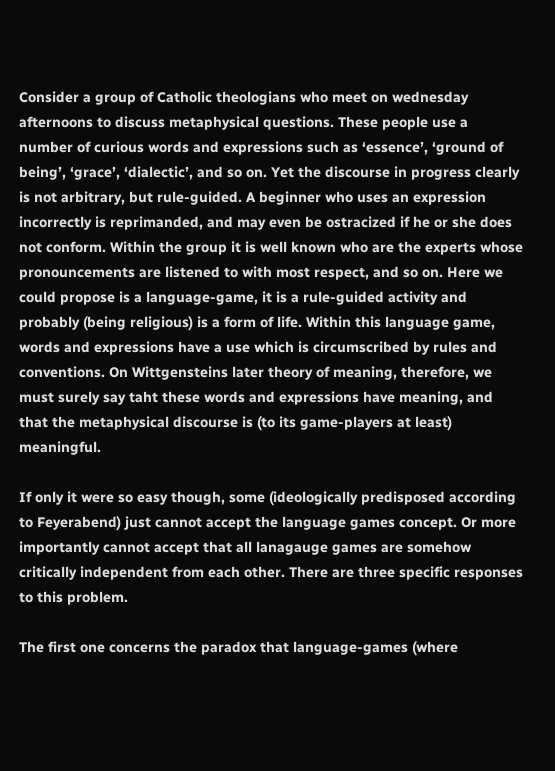Consider a group of Catholic theologians who meet on wednesday afternoons to discuss metaphysical questions. These people use a number of curious words and expressions such as ‘essence’, ‘ground of being’, ‘grace’, ‘dialectic’, and so on. Yet the discourse in progress clearly is not arbitrary, but rule-guided. A beginner who uses an expression incorrectly is reprimanded, and may even be ostracized if he or she does not conform. Within the group it is well known who are the experts whose pronouncements are listened to with most respect, and so on. Here we could propose is a language-game, it is a rule-guided activity and probably (being religious) is a form of life. Within this language game, words and expressions have a use which is circumscribed by rules and conventions. On Wittgensteins later theory of meaning, therefore, we must surely say taht these words and expressions have meaning, and that the metaphysical discourse is (to its game-players at least) meaningful.

If only it were so easy though, some (ideologically predisposed according to Feyerabend) just cannot accept the language games concept. Or more importantly cannot accept that all lanagauge games are somehow critically independent from each other. There are three specific responses to this problem.

The first one concerns the paradox that language-games (where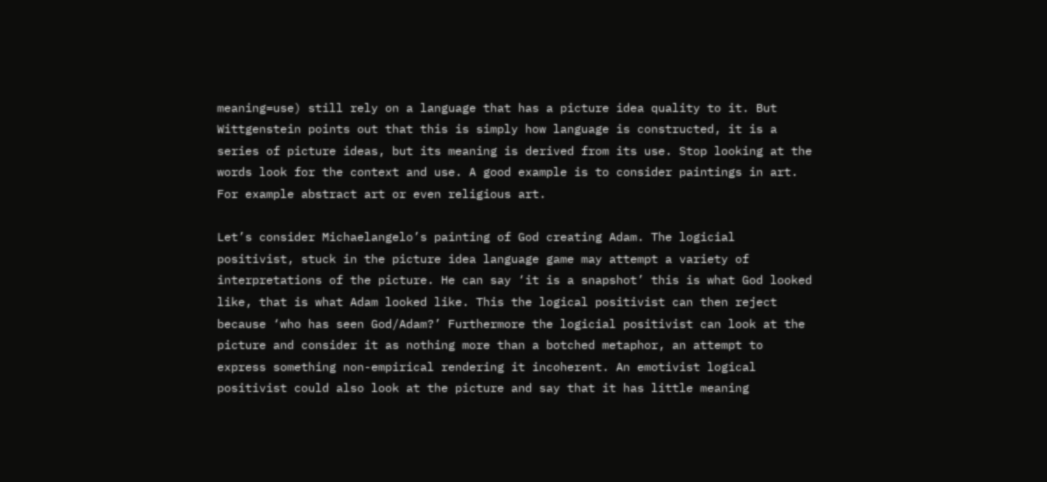meaning=use) still rely on a language that has a picture idea quality to it. But Wittgenstein points out that this is simply how language is constructed, it is a series of picture ideas, but its meaning is derived from its use. Stop looking at the words look for the context and use. A good example is to consider paintings in art. For example abstract art or even religious art.

Let’s consider Michaelangelo’s painting of God creating Adam. The logicial positivist, stuck in the picture idea language game may attempt a variety of interpretations of the picture. He can say ‘it is a snapshot’ this is what God looked like, that is what Adam looked like. This the logical positivist can then reject because ‘who has seen God/Adam?’ Furthermore the logicial positivist can look at the picture and consider it as nothing more than a botched metaphor, an attempt to express something non-empirical rendering it incoherent. An emotivist logical positivist could also look at the picture and say that it has little meaning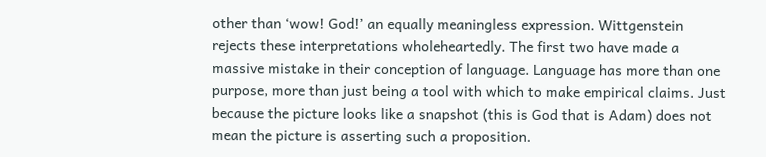other than ‘wow! God!’ an equally meaningless expression. Wittgenstein rejects these interpretations wholeheartedly. The first two have made a massive mistake in their conception of language. Language has more than one purpose, more than just being a tool with which to make empirical claims. Just because the picture looks like a snapshot (this is God that is Adam) does not mean the picture is asserting such a proposition.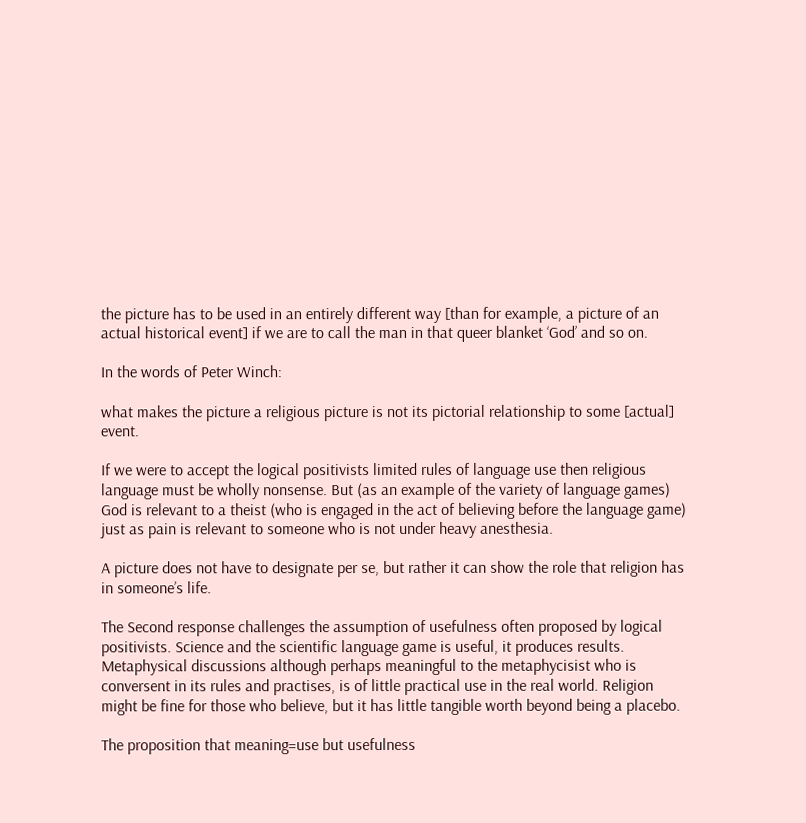the picture has to be used in an entirely different way [than for example, a picture of an actual historical event] if we are to call the man in that queer blanket ‘God’ and so on.

In the words of Peter Winch:

what makes the picture a religious picture is not its pictorial relationship to some [actual] event.

If we were to accept the logical positivists limited rules of language use then religious language must be wholly nonsense. But (as an example of the variety of language games) God is relevant to a theist (who is engaged in the act of believing before the language game) just as pain is relevant to someone who is not under heavy anesthesia.

A picture does not have to designate per se, but rather it can show the role that religion has in someone’s life.

The Second response challenges the assumption of usefulness often proposed by logical positivists. Science and the scientific language game is useful, it produces results. Metaphysical discussions although perhaps meaningful to the metaphycisist who is conversent in its rules and practises, is of little practical use in the real world. Religion might be fine for those who believe, but it has little tangible worth beyond being a placebo.

The proposition that meaning=use but usefulness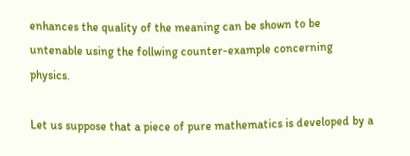enhances the quality of the meaning can be shown to be untenable using the follwing counter-example concerning physics.

Let us suppose that a piece of pure mathematics is developed by a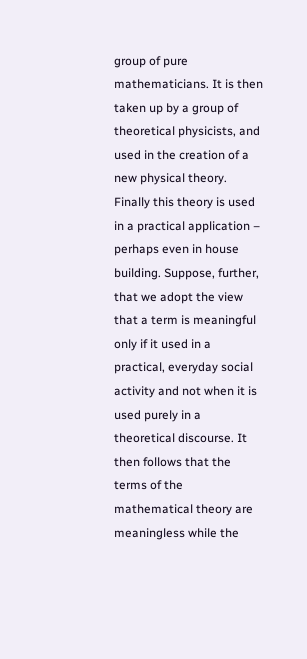group of pure mathematicians. It is then taken up by a group of theoretical physicists, and used in the creation of a new physical theory. Finally this theory is used in a practical application – perhaps even in house building. Suppose, further, that we adopt the view that a term is meaningful only if it used in a practical, everyday social activity and not when it is used purely in a theoretical discourse. It then follows that the terms of the mathematical theory are meaningless while the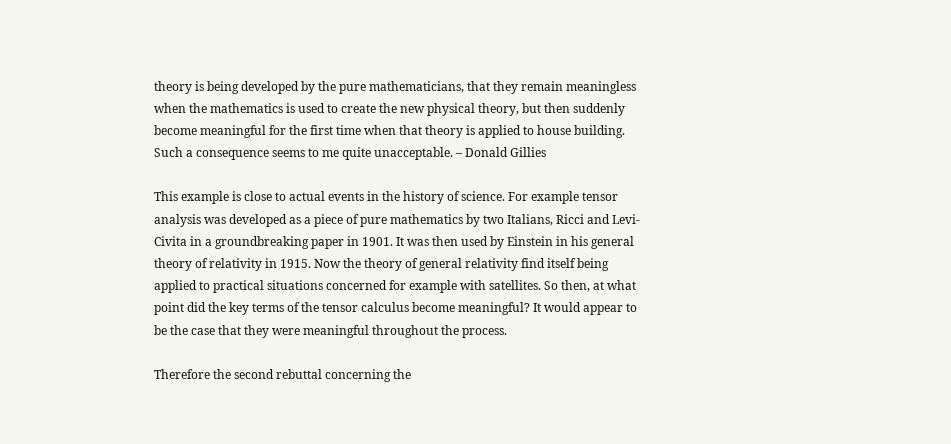theory is being developed by the pure mathematicians, that they remain meaningless when the mathematics is used to create the new physical theory, but then suddenly become meaningful for the first time when that theory is applied to house building. Such a consequence seems to me quite unacceptable. – Donald Gillies

This example is close to actual events in the history of science. For example tensor analysis was developed as a piece of pure mathematics by two Italians, Ricci and Levi-Civita in a groundbreaking paper in 1901. It was then used by Einstein in his general theory of relativity in 1915. Now the theory of general relativity find itself being applied to practical situations concerned for example with satellites. So then, at what point did the key terms of the tensor calculus become meaningful? It would appear to be the case that they were meaningful throughout the process.

Therefore the second rebuttal concerning the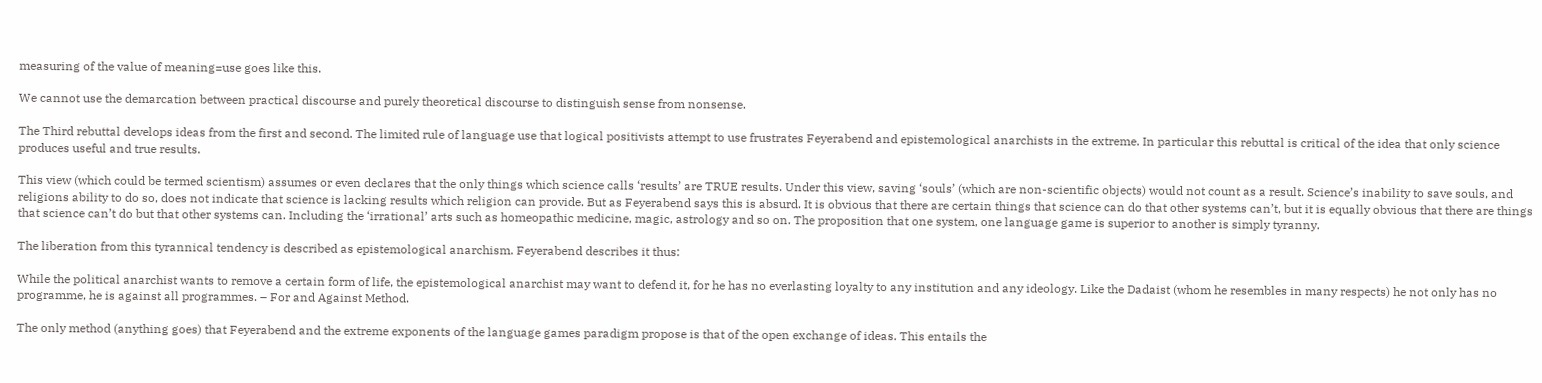measuring of the value of meaning=use goes like this.

We cannot use the demarcation between practical discourse and purely theoretical discourse to distinguish sense from nonsense.

The Third rebuttal develops ideas from the first and second. The limited rule of language use that logical positivists attempt to use frustrates Feyerabend and epistemological anarchists in the extreme. In particular this rebuttal is critical of the idea that only science produces useful and true results.

This view (which could be termed scientism) assumes or even declares that the only things which science calls ‘results’ are TRUE results. Under this view, saving ‘souls’ (which are non-scientific objects) would not count as a result. Science’s inability to save souls, and religions ability to do so, does not indicate that science is lacking results which religion can provide. But as Feyerabend says this is absurd. It is obvious that there are certain things that science can do that other systems can’t, but it is equally obvious that there are things that science can’t do but that other systems can. Including the ‘irrational’ arts such as homeopathic medicine, magic, astrology and so on. The proposition that one system, one language game is superior to another is simply tyranny.

The liberation from this tyrannical tendency is described as epistemological anarchism. Feyerabend describes it thus:

While the political anarchist wants to remove a certain form of life, the epistemological anarchist may want to defend it, for he has no everlasting loyalty to any institution and any ideology. Like the Dadaist (whom he resembles in many respects) he not only has no programme, he is against all programmes. – For and Against Method.

The only method (anything goes) that Feyerabend and the extreme exponents of the language games paradigm propose is that of the open exchange of ideas. This entails the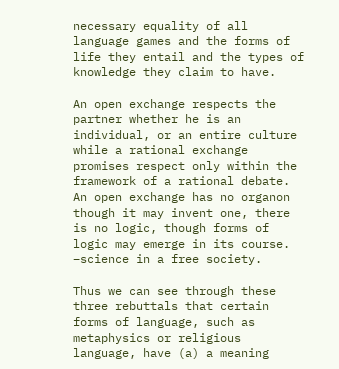necessary equality of all language games and the forms of life they entail and the types of knowledge they claim to have.

An open exchange respects the partner whether he is an individual, or an entire culture while a rational exchange promises respect only within the framework of a rational debate. An open exchange has no organon though it may invent one, there is no logic, though forms of logic may emerge in its course. –science in a free society.

Thus we can see through these three rebuttals that certain forms of language, such as metaphysics or religious language, have (a) a meaning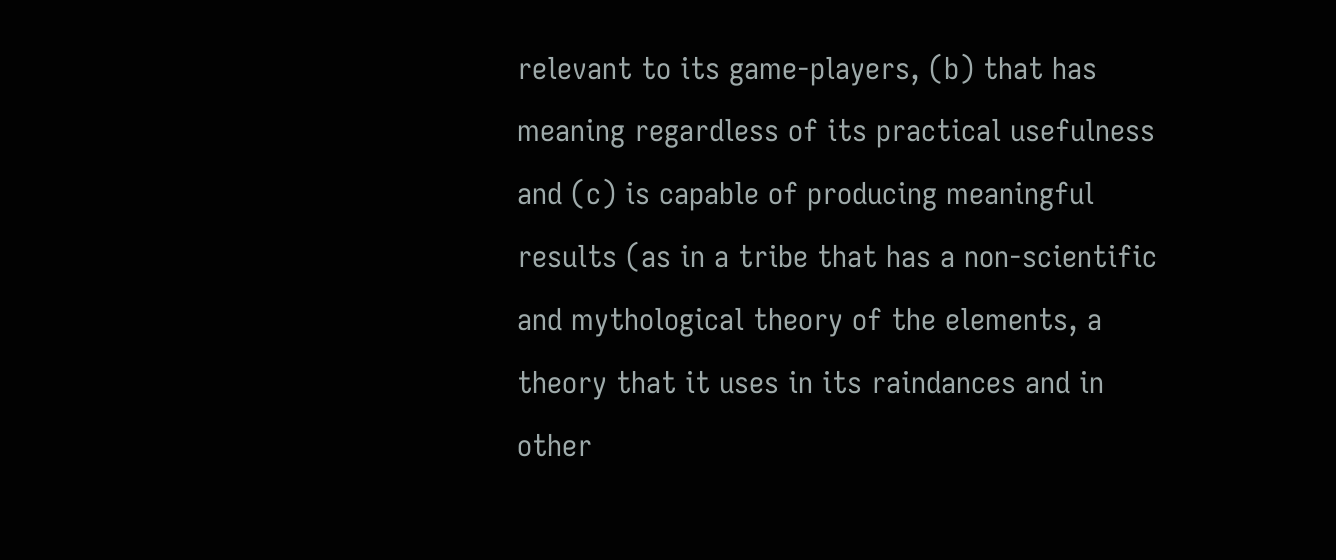relevant to its game-players, (b) that has meaning regardless of its practical usefulness and (c) is capable of producing meaningful results (as in a tribe that has a non-scientific and mythological theory of the elements, a theory that it uses in its raindances and in other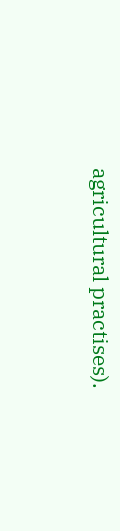agricultural practises).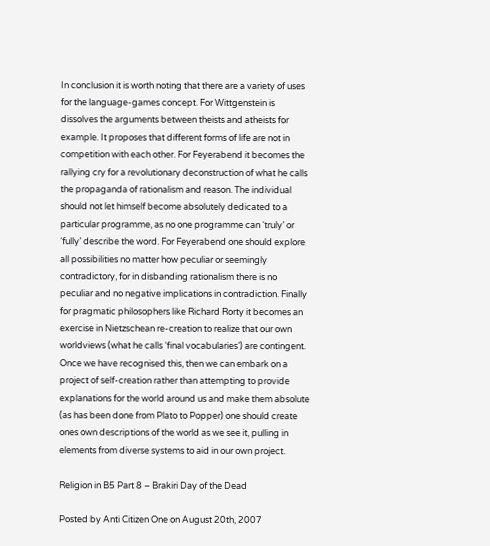In conclusion it is worth noting that there are a variety of uses for the language-games concept. For Wittgenstein is dissolves the arguments between theists and atheists for example. It proposes that different forms of life are not in competition with each other. For Feyerabend it becomes the rallying cry for a revolutionary deconstruction of what he calls the propaganda of rationalism and reason. The individual should not let himself become absolutely dedicated to a particular programme, as no one programme can ‘truly’ or ‘fully’ describe the word. For Feyerabend one should explore all possibilities no matter how peculiar or seemingly contradictory, for in disbanding rationalism there is no peculiar and no negative implications in contradiction. Finally for pragmatic philosophers like Richard Rorty it becomes an exercise in Nietzschean re-creation to realize that our own worldviews (what he calls ‘final vocabularies’) are contingent. Once we have recognised this, then we can embark on a project of self-creation rather than attempting to provide explanations for the world around us and make them absolute (as has been done from Plato to Popper) one should create ones own descriptions of the world as we see it, pulling in elements from diverse systems to aid in our own project.

Religion in B5 Part 8 – Brakiri Day of the Dead

Posted by Anti Citizen One on August 20th, 2007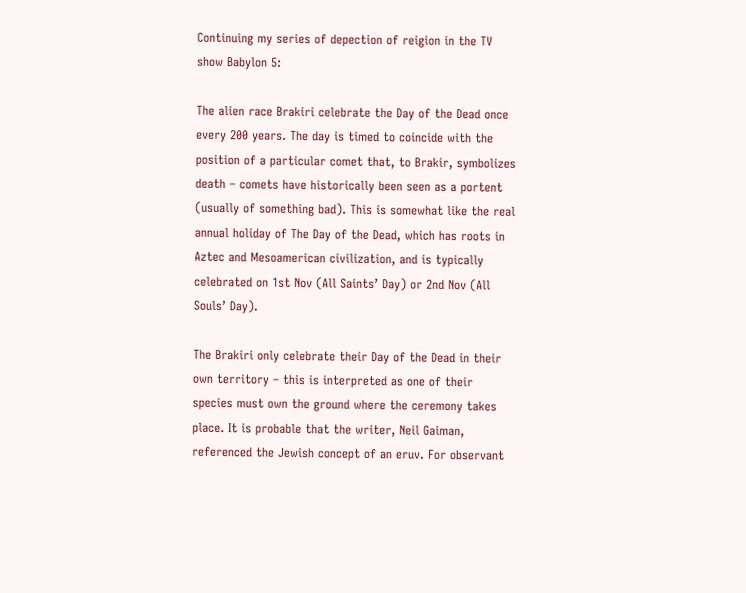Continuing my series of depection of reigion in the TV show Babylon 5:

The alien race Brakiri celebrate the Day of the Dead once every 200 years. The day is timed to coincide with the position of a particular comet that, to Brakir, symbolizes death – comets have historically been seen as a portent (usually of something bad). This is somewhat like the real annual holiday of The Day of the Dead, which has roots in Aztec and Mesoamerican civilization, and is typically celebrated on 1st Nov (All Saints’ Day) or 2nd Nov (All Souls’ Day).

The Brakiri only celebrate their Day of the Dead in their own territory – this is interpreted as one of their species must own the ground where the ceremony takes place. It is probable that the writer, Neil Gaiman, referenced the Jewish concept of an eruv. For observant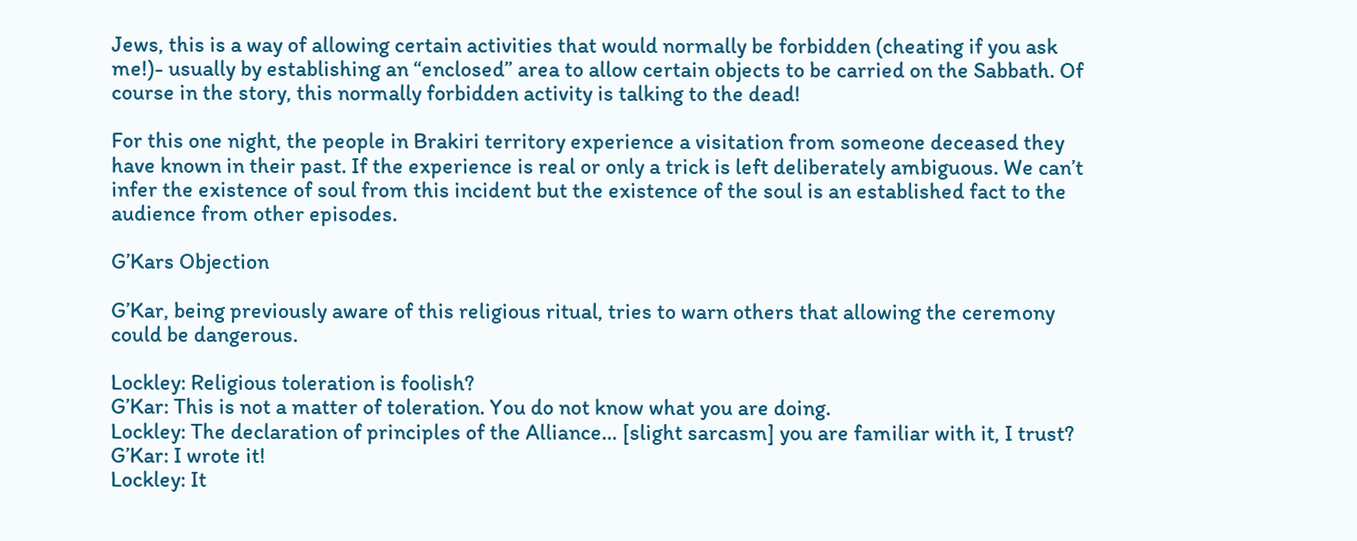Jews, this is a way of allowing certain activities that would normally be forbidden (cheating if you ask me!)- usually by establishing an “enclosed” area to allow certain objects to be carried on the Sabbath. Of course in the story, this normally forbidden activity is talking to the dead!

For this one night, the people in Brakiri territory experience a visitation from someone deceased they have known in their past. If the experience is real or only a trick is left deliberately ambiguous. We can’t infer the existence of soul from this incident but the existence of the soul is an established fact to the audience from other episodes.

G’Kars Objection

G’Kar, being previously aware of this religious ritual, tries to warn others that allowing the ceremony could be dangerous.

Lockley: Religious toleration is foolish?
G’Kar: This is not a matter of toleration. You do not know what you are doing.
Lockley: The declaration of principles of the Alliance… [slight sarcasm] you are familiar with it, I trust?
G’Kar: I wrote it!
Lockley: It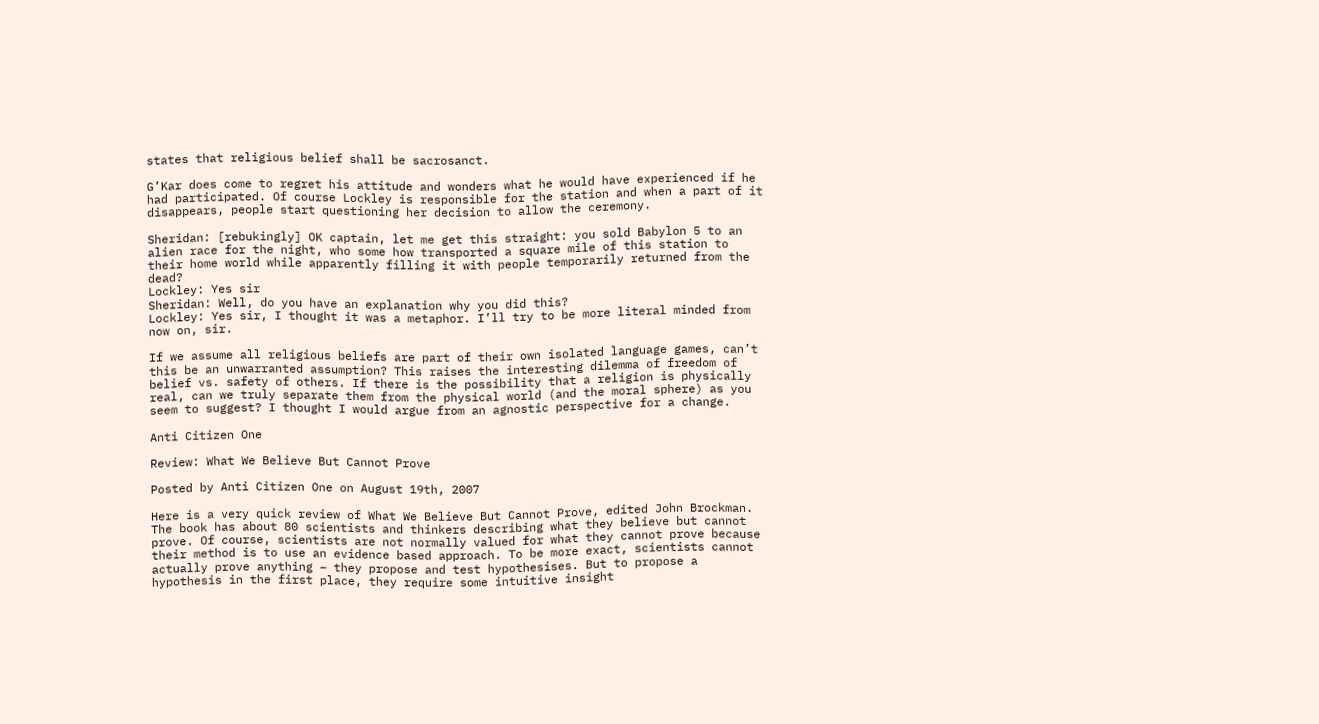states that religious belief shall be sacrosanct.

G’Kar does come to regret his attitude and wonders what he would have experienced if he had participated. Of course Lockley is responsible for the station and when a part of it disappears, people start questioning her decision to allow the ceremony.

Sheridan: [rebukingly] OK captain, let me get this straight: you sold Babylon 5 to an alien race for the night, who some how transported a square mile of this station to their home world while apparently filling it with people temporarily returned from the dead?
Lockley: Yes sir
Sheridan: Well, do you have an explanation why you did this?
Lockley: Yes sir, I thought it was a metaphor. I’ll try to be more literal minded from now on, sir.

If we assume all religious beliefs are part of their own isolated language games, can’t this be an unwarranted assumption? This raises the interesting dilemma of freedom of belief vs. safety of others. If there is the possibility that a religion is physically real, can we truly separate them from the physical world (and the moral sphere) as you seem to suggest? I thought I would argue from an agnostic perspective for a change.

Anti Citizen One

Review: What We Believe But Cannot Prove

Posted by Anti Citizen One on August 19th, 2007

Here is a very quick review of What We Believe But Cannot Prove, edited John Brockman. The book has about 80 scientists and thinkers describing what they believe but cannot prove. Of course, scientists are not normally valued for what they cannot prove because their method is to use an evidence based approach. To be more exact, scientists cannot actually prove anything – they propose and test hypothesises. But to propose a hypothesis in the first place, they require some intuitive insight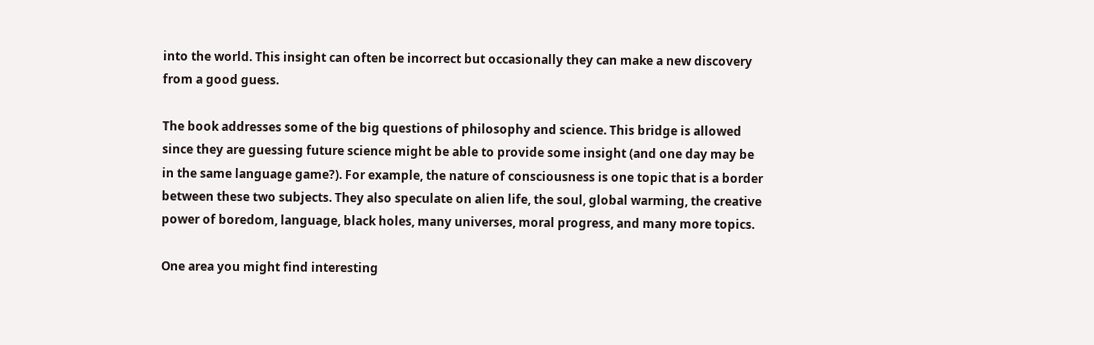into the world. This insight can often be incorrect but occasionally they can make a new discovery from a good guess.

The book addresses some of the big questions of philosophy and science. This bridge is allowed since they are guessing future science might be able to provide some insight (and one day may be in the same language game?). For example, the nature of consciousness is one topic that is a border between these two subjects. They also speculate on alien life, the soul, global warming, the creative power of boredom, language, black holes, many universes, moral progress, and many more topics.

One area you might find interesting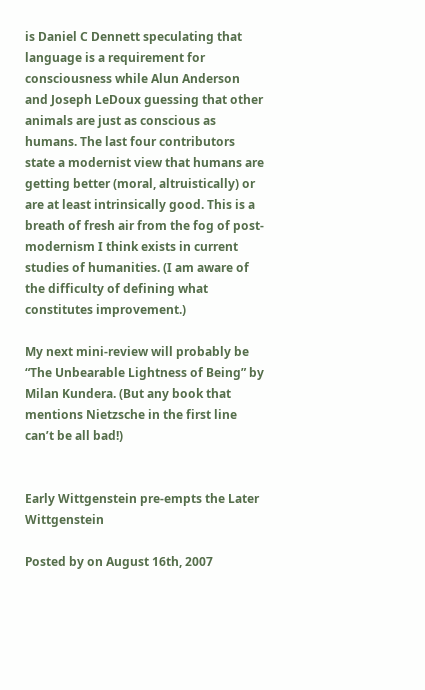is Daniel C Dennett speculating that language is a requirement for consciousness while Alun Anderson and Joseph LeDoux guessing that other animals are just as conscious as humans. The last four contributors state a modernist view that humans are getting better (moral, altruistically) or are at least intrinsically good. This is a breath of fresh air from the fog of post-modernism I think exists in current studies of humanities. (I am aware of the difficulty of defining what constitutes improvement.)

My next mini-review will probably be “The Unbearable Lightness of Being” by Milan Kundera. (But any book that mentions Nietzsche in the first line can’t be all bad!)


Early Wittgenstein pre-empts the Later Wittgenstein

Posted by on August 16th, 2007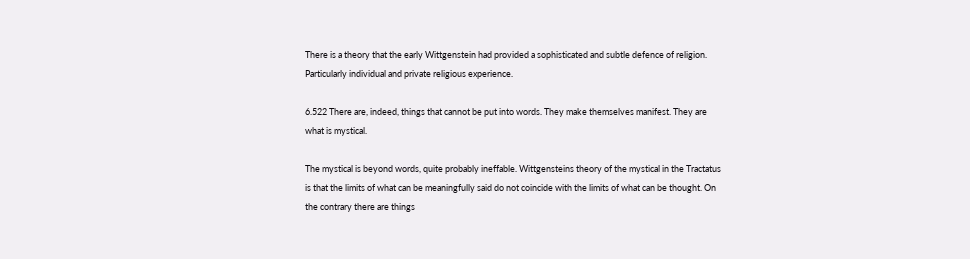There is a theory that the early Wittgenstein had provided a sophisticated and subtle defence of religion. Particularly individual and private religious experience.

6.522 There are, indeed, things that cannot be put into words. They make themselves manifest. They are what is mystical.

The mystical is beyond words, quite probably ineffable. Wittgensteins theory of the mystical in the Tractatus is that the limits of what can be meaningfully said do not coincide with the limits of what can be thought. On the contrary there are things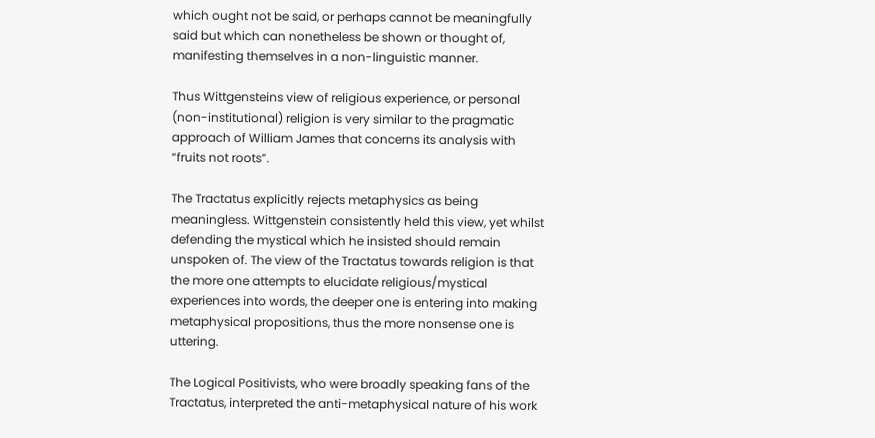which ought not be said, or perhaps cannot be meaningfully said but which can nonetheless be shown or thought of, manifesting themselves in a non-linguistic manner.

Thus Wittgensteins view of religious experience, or personal (non-institutional) religion is very similar to the pragmatic approach of William James that concerns its analysis with “fruits not roots”.

The Tractatus explicitly rejects metaphysics as being meaningless. Wittgenstein consistently held this view, yet whilst defending the mystical which he insisted should remain unspoken of. The view of the Tractatus towards religion is that the more one attempts to elucidate religious/mystical experiences into words, the deeper one is entering into making metaphysical propositions, thus the more nonsense one is uttering.

The Logical Positivists, who were broadly speaking fans of the Tractatus, interpreted the anti-metaphysical nature of his work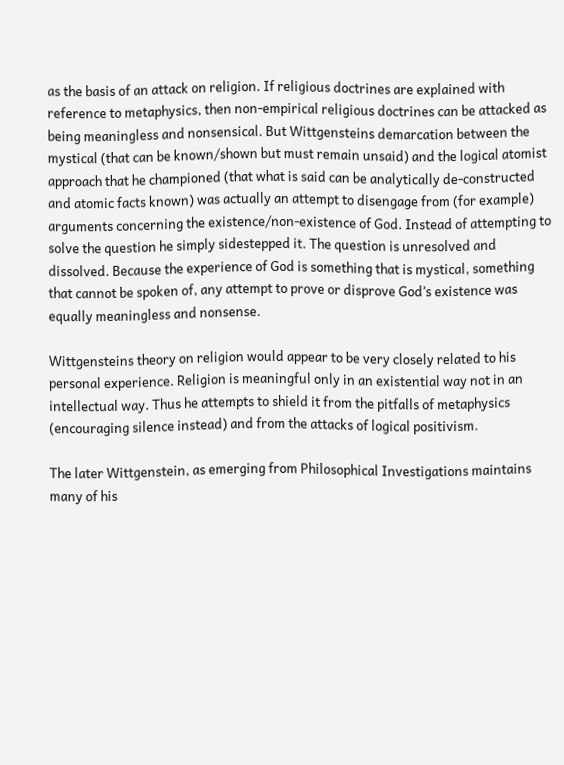as the basis of an attack on religion. If religious doctrines are explained with reference to metaphysics, then non-empirical religious doctrines can be attacked as being meaningless and nonsensical. But Wittgensteins demarcation between the mystical (that can be known/shown but must remain unsaid) and the logical atomist approach that he championed (that what is said can be analytically de-constructed and atomic facts known) was actually an attempt to disengage from (for example) arguments concerning the existence/non-existence of God. Instead of attempting to solve the question he simply sidestepped it. The question is unresolved and dissolved. Because the experience of God is something that is mystical, something that cannot be spoken of, any attempt to prove or disprove God’s existence was equally meaningless and nonsense.

Wittgensteins theory on religion would appear to be very closely related to his personal experience. Religion is meaningful only in an existential way not in an intellectual way. Thus he attempts to shield it from the pitfalls of metaphysics (encouraging silence instead) and from the attacks of logical positivism.

The later Wittgenstein, as emerging from Philosophical Investigations maintains many of his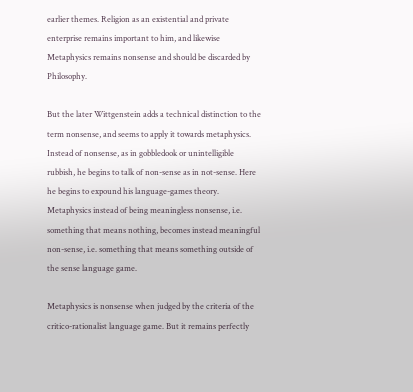earlier themes. Religion as an existential and private enterprise remains important to him, and likewise Metaphysics remains nonsense and should be discarded by Philosophy.

But the later Wittgenstein adds a technical distinction to the term nonsense, and seems to apply it towards metaphysics. Instead of nonsense, as in gobbledook or unintelligible rubbish, he begins to talk of non-sense as in not-sense. Here he begins to expound his language-games theory. Metaphysics instead of being meaningless nonsense, i.e. something that means nothing, becomes instead meaningful non-sense, i.e. something that means something outside of the sense language game.

Metaphysics is nonsense when judged by the criteria of the critico-rationalist language game. But it remains perfectly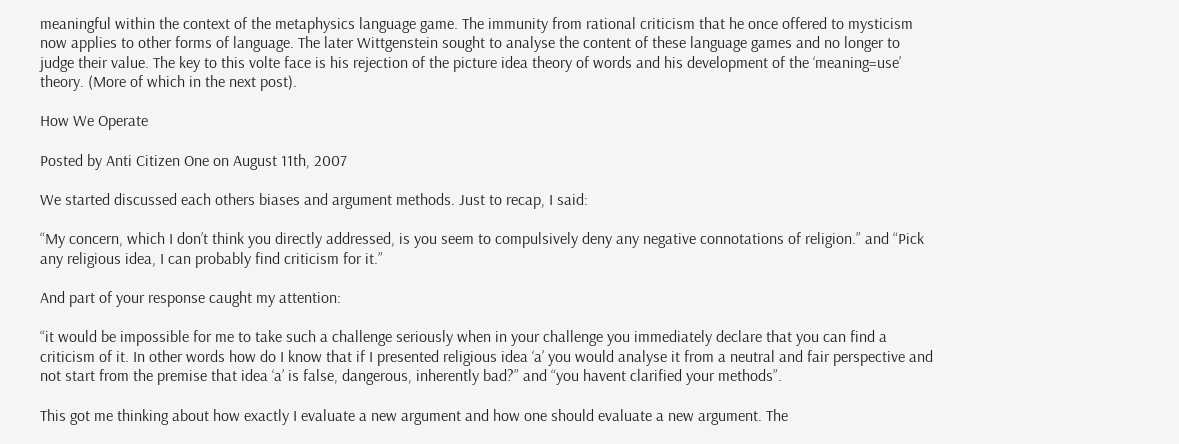meaningful within the context of the metaphysics language game. The immunity from rational criticism that he once offered to mysticism now applies to other forms of language. The later Wittgenstein sought to analyse the content of these language games and no longer to judge their value. The key to this volte face is his rejection of the picture idea theory of words and his development of the ‘meaning=use’ theory. (More of which in the next post).

How We Operate

Posted by Anti Citizen One on August 11th, 2007

We started discussed each others biases and argument methods. Just to recap, I said:

“My concern, which I don’t think you directly addressed, is you seem to compulsively deny any negative connotations of religion.” and “Pick any religious idea, I can probably find criticism for it.”

And part of your response caught my attention:

“it would be impossible for me to take such a challenge seriously when in your challenge you immediately declare that you can find a criticism of it. In other words how do I know that if I presented religious idea ‘a’ you would analyse it from a neutral and fair perspective and not start from the premise that idea ‘a’ is false, dangerous, inherently bad?” and “you havent clarified your methods”.

This got me thinking about how exactly I evaluate a new argument and how one should evaluate a new argument. The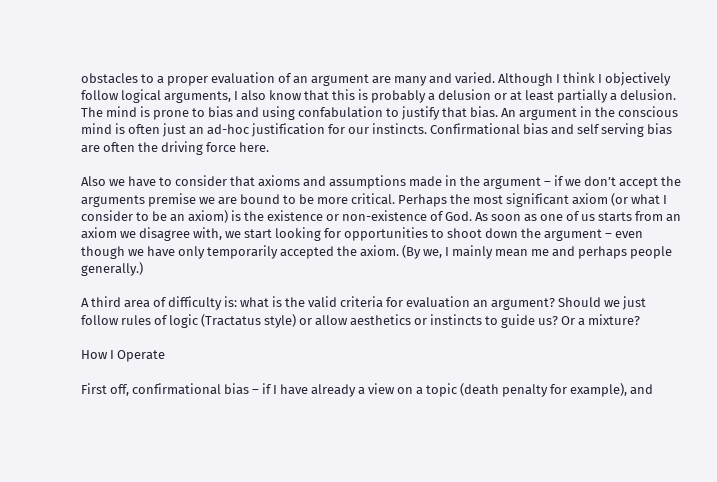obstacles to a proper evaluation of an argument are many and varied. Although I think I objectively follow logical arguments, I also know that this is probably a delusion or at least partially a delusion. The mind is prone to bias and using confabulation to justify that bias. An argument in the conscious mind is often just an ad-hoc justification for our instincts. Confirmational bias and self serving bias are often the driving force here.

Also we have to consider that axioms and assumptions made in the argument – if we don’t accept the arguments premise we are bound to be more critical. Perhaps the most significant axiom (or what I consider to be an axiom) is the existence or non-existence of God. As soon as one of us starts from an axiom we disagree with, we start looking for opportunities to shoot down the argument – even though we have only temporarily accepted the axiom. (By we, I mainly mean me and perhaps people generally.)

A third area of difficulty is: what is the valid criteria for evaluation an argument? Should we just follow rules of logic (Tractatus style) or allow aesthetics or instincts to guide us? Or a mixture?

How I Operate

First off, confirmational bias – if I have already a view on a topic (death penalty for example), and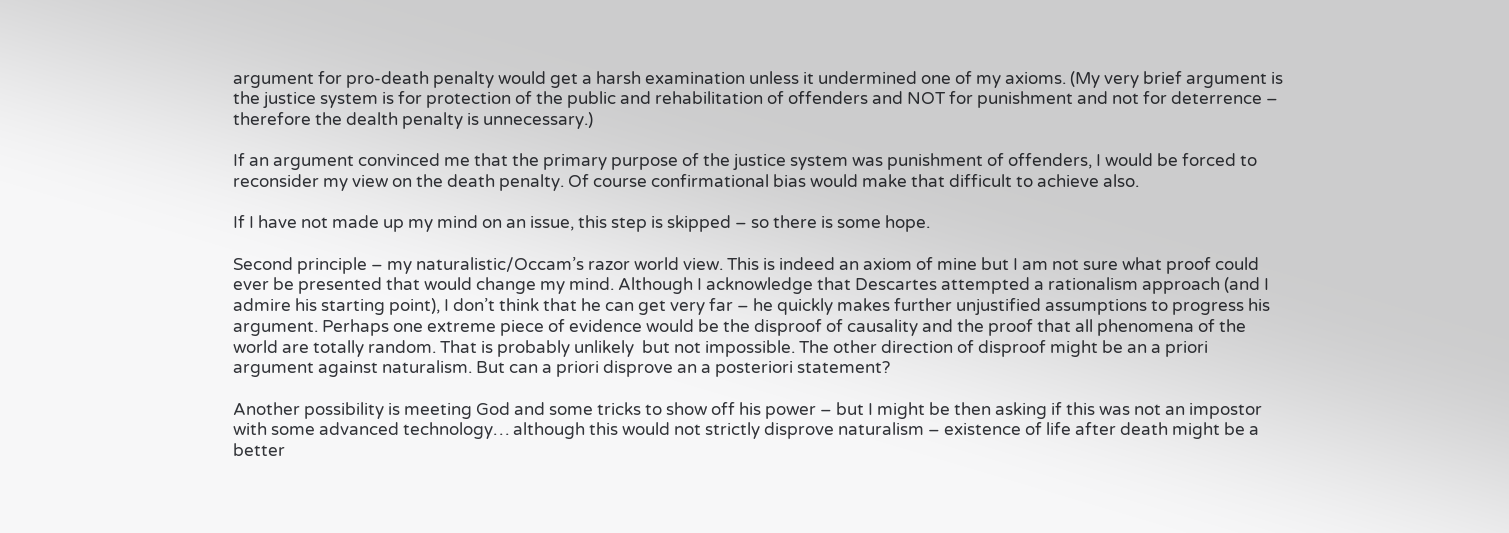argument for pro-death penalty would get a harsh examination unless it undermined one of my axioms. (My very brief argument is the justice system is for protection of the public and rehabilitation of offenders and NOT for punishment and not for deterrence – therefore the dealth penalty is unnecessary.)

If an argument convinced me that the primary purpose of the justice system was punishment of offenders, I would be forced to reconsider my view on the death penalty. Of course confirmational bias would make that difficult to achieve also.

If I have not made up my mind on an issue, this step is skipped – so there is some hope.

Second principle – my naturalistic/Occam’s razor world view. This is indeed an axiom of mine but I am not sure what proof could ever be presented that would change my mind. Although I acknowledge that Descartes attempted a rationalism approach (and I admire his starting point), I don’t think that he can get very far – he quickly makes further unjustified assumptions to progress his argument. Perhaps one extreme piece of evidence would be the disproof of causality and the proof that all phenomena of the world are totally random. That is probably unlikely  but not impossible. The other direction of disproof might be an a priori argument against naturalism. But can a priori disprove an a posteriori statement?

Another possibility is meeting God and some tricks to show off his power – but I might be then asking if this was not an impostor with some advanced technology… although this would not strictly disprove naturalism – existence of life after death might be a better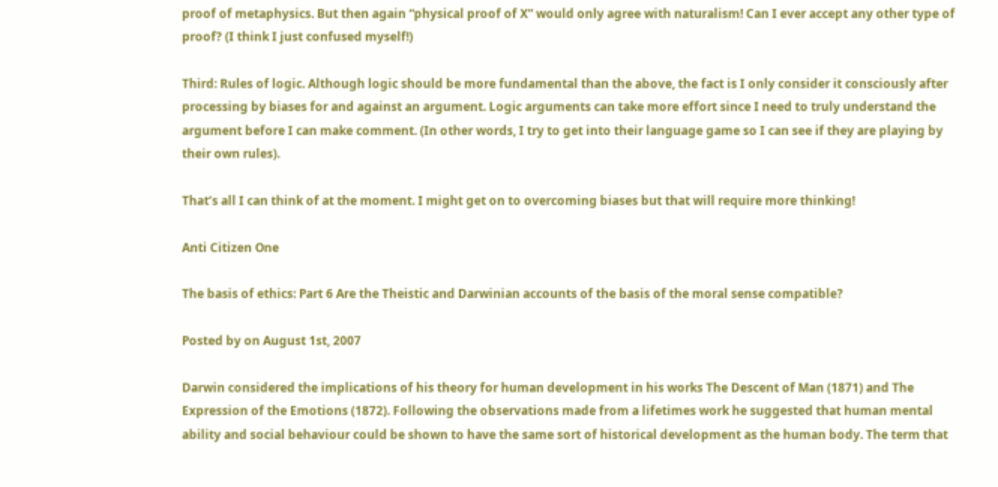proof of metaphysics. But then again “physical proof of X” would only agree with naturalism! Can I ever accept any other type of proof? (I think I just confused myself!)

Third: Rules of logic. Although logic should be more fundamental than the above, the fact is I only consider it consciously after processing by biases for and against an argument. Logic arguments can take more effort since I need to truly understand the argument before I can make comment. (In other words, I try to get into their language game so I can see if they are playing by their own rules).

That’s all I can think of at the moment. I might get on to overcoming biases but that will require more thinking!

Anti Citizen One

The basis of ethics: Part 6 Are the Theistic and Darwinian accounts of the basis of the moral sense compatible?

Posted by on August 1st, 2007

Darwin considered the implications of his theory for human development in his works The Descent of Man (1871) and The Expression of the Emotions (1872). Following the observations made from a lifetimes work he suggested that human mental ability and social behaviour could be shown to have the same sort of historical development as the human body. The term that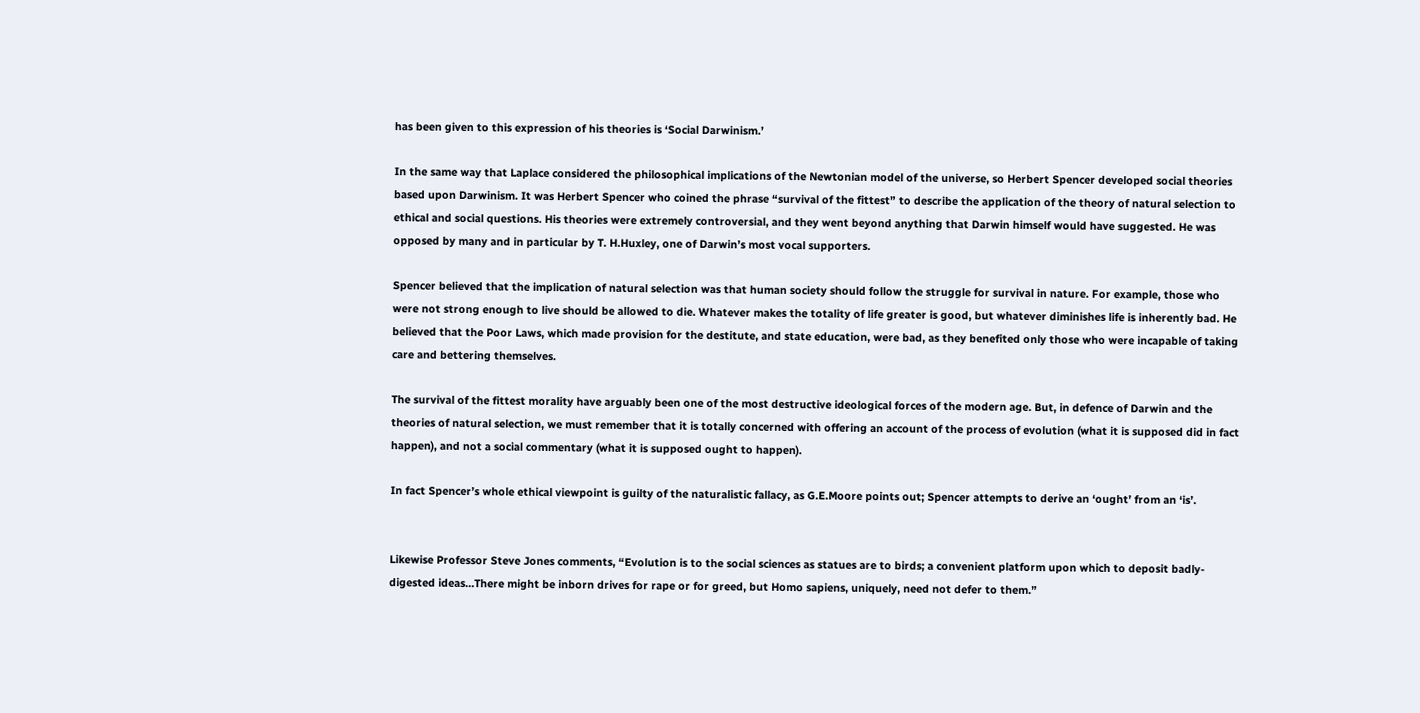has been given to this expression of his theories is ‘Social Darwinism.’

In the same way that Laplace considered the philosophical implications of the Newtonian model of the universe, so Herbert Spencer developed social theories based upon Darwinism. It was Herbert Spencer who coined the phrase “survival of the fittest” to describe the application of the theory of natural selection to ethical and social questions. His theories were extremely controversial, and they went beyond anything that Darwin himself would have suggested. He was opposed by many and in particular by T. H.Huxley, one of Darwin’s most vocal supporters.

Spencer believed that the implication of natural selection was that human society should follow the struggle for survival in nature. For example, those who were not strong enough to live should be allowed to die. Whatever makes the totality of life greater is good, but whatever diminishes life is inherently bad. He believed that the Poor Laws, which made provision for the destitute, and state education, were bad, as they benefited only those who were incapable of taking care and bettering themselves.

The survival of the fittest morality have arguably been one of the most destructive ideological forces of the modern age. But, in defence of Darwin and the theories of natural selection, we must remember that it is totally concerned with offering an account of the process of evolution (what it is supposed did in fact happen), and not a social commentary (what it is supposed ought to happen).

In fact Spencer’s whole ethical viewpoint is guilty of the naturalistic fallacy, as G.E.Moore points out; Spencer attempts to derive an ‘ought’ from an ‘is’.


Likewise Professor Steve Jones comments, “Evolution is to the social sciences as statues are to birds; a convenient platform upon which to deposit badly-digested ideas…There might be inborn drives for rape or for greed, but Homo sapiens, uniquely, need not defer to them.”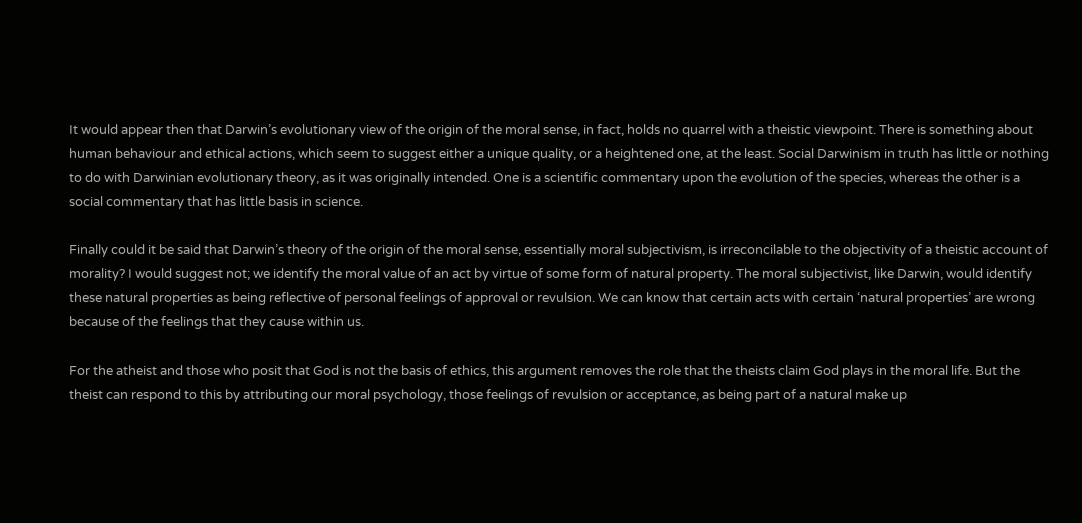It would appear then that Darwin’s evolutionary view of the origin of the moral sense, in fact, holds no quarrel with a theistic viewpoint. There is something about human behaviour and ethical actions, which seem to suggest either a unique quality, or a heightened one, at the least. Social Darwinism in truth has little or nothing to do with Darwinian evolutionary theory, as it was originally intended. One is a scientific commentary upon the evolution of the species, whereas the other is a social commentary that has little basis in science.

Finally could it be said that Darwin’s theory of the origin of the moral sense, essentially moral subjectivism, is irreconcilable to the objectivity of a theistic account of morality? I would suggest not; we identify the moral value of an act by virtue of some form of natural property. The moral subjectivist, like Darwin, would identify these natural properties as being reflective of personal feelings of approval or revulsion. We can know that certain acts with certain ‘natural properties’ are wrong because of the feelings that they cause within us.

For the atheist and those who posit that God is not the basis of ethics, this argument removes the role that the theists claim God plays in the moral life. But the theist can respond to this by attributing our moral psychology, those feelings of revulsion or acceptance, as being part of a natural make up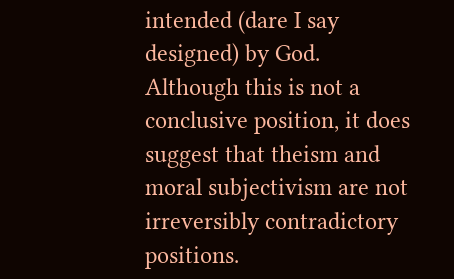intended (dare I say designed) by God. Although this is not a conclusive position, it does suggest that theism and moral subjectivism are not irreversibly contradictory positions.